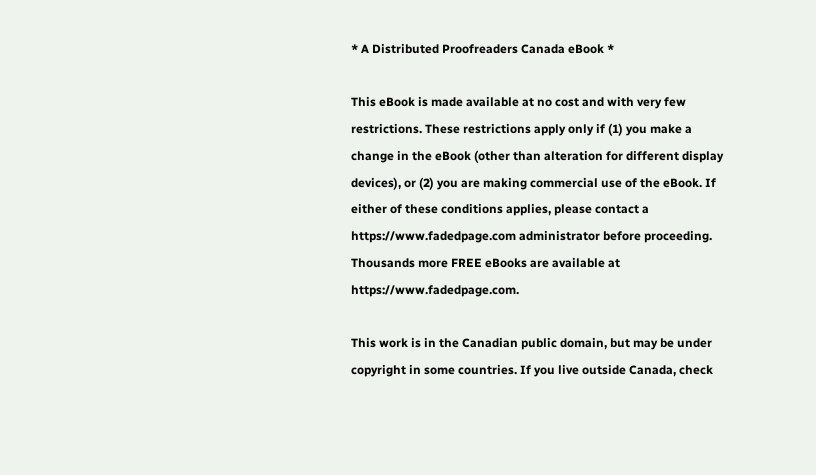* A Distributed Proofreaders Canada eBook *

This eBook is made available at no cost and with very few restrictions. These restrictions apply only if (1) you make a change in the eBook (other than alteration for different display devices), or (2) you are making commercial use of the eBook. If either of these conditions applies, please contact a https://www.fadedpage.com administrator before proceeding. Thousands more FREE eBooks are available at https://www.fadedpage.com.

This work is in the Canadian public domain, but may be under copyright in some countries. If you live outside Canada, check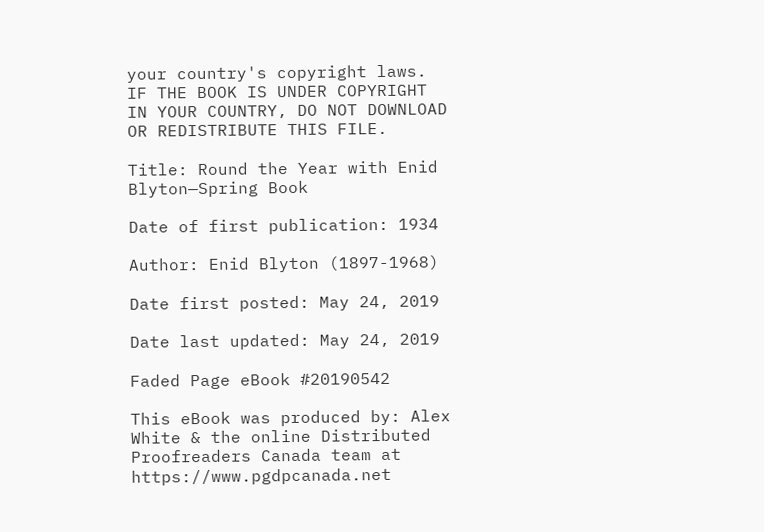your country's copyright laws. IF THE BOOK IS UNDER COPYRIGHT IN YOUR COUNTRY, DO NOT DOWNLOAD OR REDISTRIBUTE THIS FILE.

Title: Round the Year with Enid Blyton—Spring Book

Date of first publication: 1934

Author: Enid Blyton (1897-1968)

Date first posted: May 24, 2019

Date last updated: May 24, 2019

Faded Page eBook #20190542

This eBook was produced by: Alex White & the online Distributed Proofreaders Canada team at https://www.pgdpcanada.net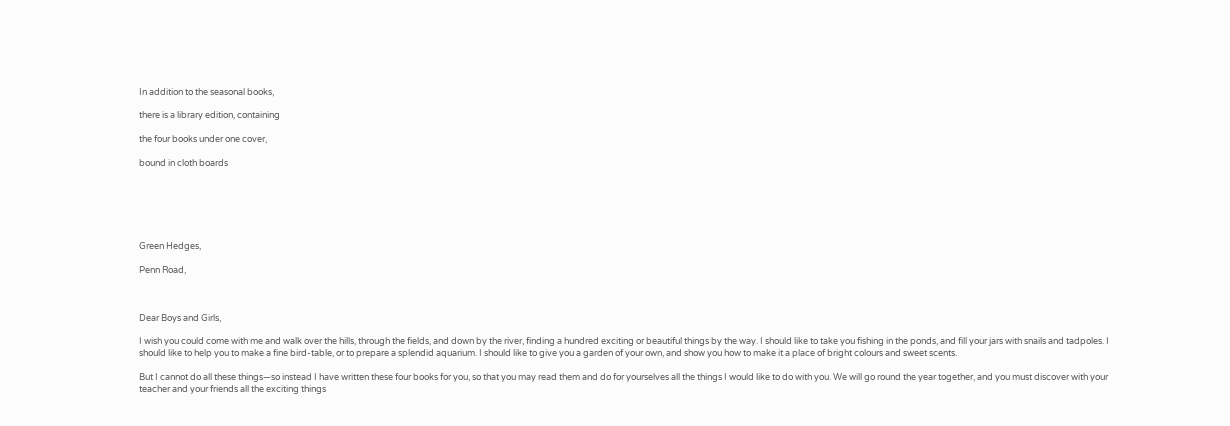In addition to the seasonal books,

there is a library edition, containing

the four books under one cover,

bound in cloth boards






Green Hedges,

Penn Road,



Dear Boys and Girls,

I wish you could come with me and walk over the hills, through the fields, and down by the river, finding a hundred exciting or beautiful things by the way. I should like to take you fishing in the ponds, and fill your jars with snails and tadpoles. I should like to help you to make a fine bird-table, or to prepare a splendid aquarium. I should like to give you a garden of your own, and show you how to make it a place of bright colours and sweet scents.

But I cannot do all these things—so instead I have written these four books for you, so that you may read them and do for yourselves all the things I would like to do with you. We will go round the year together, and you must discover with your teacher and your friends all the exciting things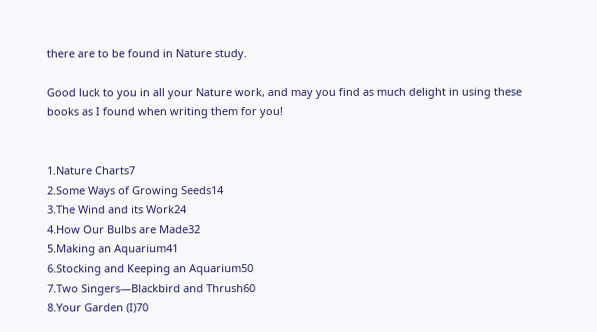there are to be found in Nature study.

Good luck to you in all your Nature work, and may you find as much delight in using these books as I found when writing them for you!


1.Nature Charts7
2.Some Ways of Growing Seeds14
3.The Wind and its Work24
4.How Our Bulbs are Made32
5.Making an Aquarium41
6.Stocking and Keeping an Aquarium50
7.Two Singers—Blackbird and Thrush60
8.Your Garden (I)70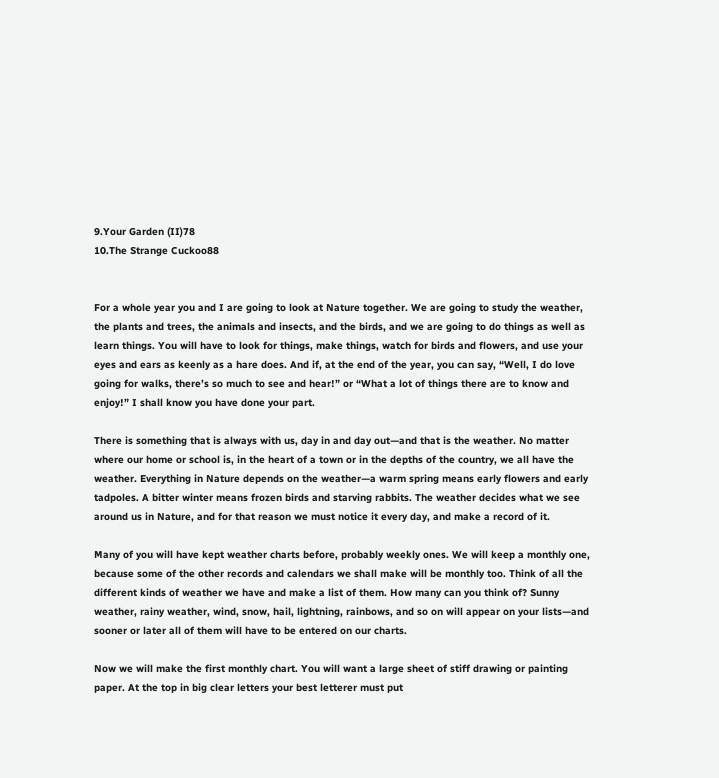9.Your Garden (II)78
10.The Strange Cuckoo88


For a whole year you and I are going to look at Nature together. We are going to study the weather, the plants and trees, the animals and insects, and the birds, and we are going to do things as well as learn things. You will have to look for things, make things, watch for birds and flowers, and use your eyes and ears as keenly as a hare does. And if, at the end of the year, you can say, “Well, I do love going for walks, there’s so much to see and hear!” or “What a lot of things there are to know and enjoy!” I shall know you have done your part.

There is something that is always with us, day in and day out—and that is the weather. No matter where our home or school is, in the heart of a town or in the depths of the country, we all have the weather. Everything in Nature depends on the weather—a warm spring means early flowers and early tadpoles. A bitter winter means frozen birds and starving rabbits. The weather decides what we see around us in Nature, and for that reason we must notice it every day, and make a record of it.

Many of you will have kept weather charts before, probably weekly ones. We will keep a monthly one, because some of the other records and calendars we shall make will be monthly too. Think of all the different kinds of weather we have and make a list of them. How many can you think of? Sunny weather, rainy weather, wind, snow, hail, lightning, rainbows, and so on will appear on your lists—and sooner or later all of them will have to be entered on our charts.

Now we will make the first monthly chart. You will want a large sheet of stiff drawing or painting paper. At the top in big clear letters your best letterer must put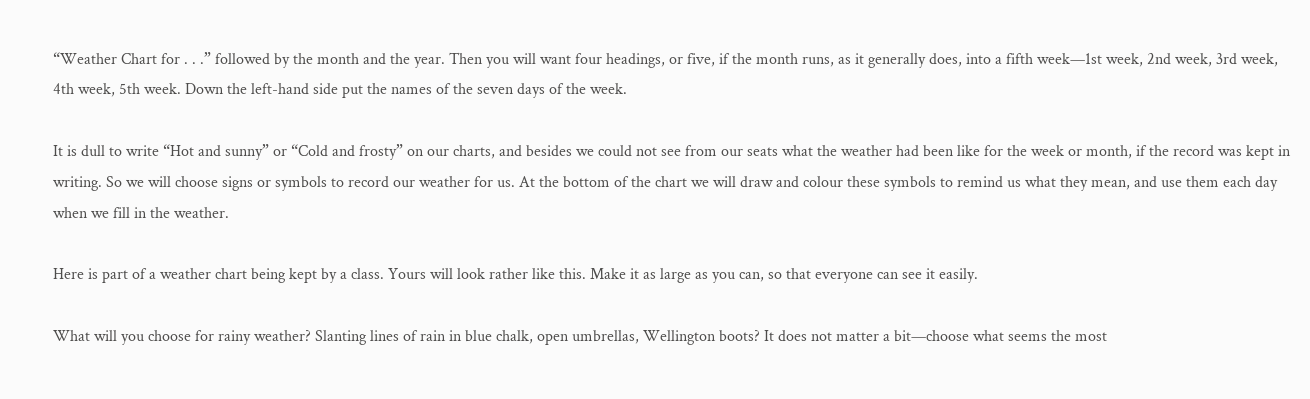“Weather Chart for . . .” followed by the month and the year. Then you will want four headings, or five, if the month runs, as it generally does, into a fifth week—1st week, 2nd week, 3rd week, 4th week, 5th week. Down the left-hand side put the names of the seven days of the week.

It is dull to write “Hot and sunny” or “Cold and frosty” on our charts, and besides we could not see from our seats what the weather had been like for the week or month, if the record was kept in writing. So we will choose signs or symbols to record our weather for us. At the bottom of the chart we will draw and colour these symbols to remind us what they mean, and use them each day when we fill in the weather.

Here is part of a weather chart being kept by a class. Yours will look rather like this. Make it as large as you can, so that everyone can see it easily.

What will you choose for rainy weather? Slanting lines of rain in blue chalk, open umbrellas, Wellington boots? It does not matter a bit—choose what seems the most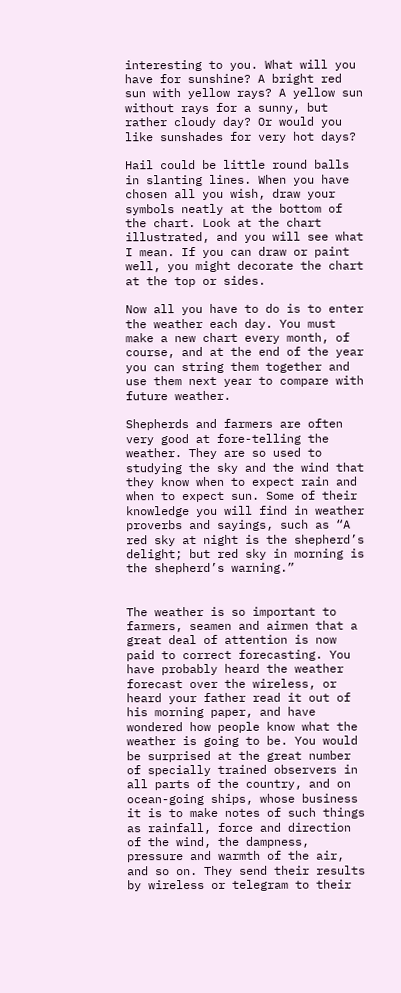interesting to you. What will you have for sunshine? A bright red sun with yellow rays? A yellow sun without rays for a sunny, but rather cloudy day? Or would you like sunshades for very hot days?

Hail could be little round balls in slanting lines. When you have chosen all you wish, draw your symbols neatly at the bottom of the chart. Look at the chart illustrated, and you will see what I mean. If you can draw or paint well, you might decorate the chart at the top or sides.

Now all you have to do is to enter the weather each day. You must make a new chart every month, of course, and at the end of the year you can string them together and use them next year to compare with future weather.

Shepherds and farmers are often very good at fore-telling the weather. They are so used to studying the sky and the wind that they know when to expect rain and when to expect sun. Some of their knowledge you will find in weather proverbs and sayings, such as “A red sky at night is the shepherd’s delight; but red sky in morning is the shepherd’s warning.”


The weather is so important to farmers, seamen and airmen that a great deal of attention is now paid to correct forecasting. You have probably heard the weather forecast over the wireless, or heard your father read it out of his morning paper, and have wondered how people know what the weather is going to be. You would be surprised at the great number of specially trained observers in all parts of the country, and on ocean-going ships, whose business it is to make notes of such things as rainfall, force and direction of the wind, the dampness, pressure and warmth of the air, and so on. They send their results by wireless or telegram to their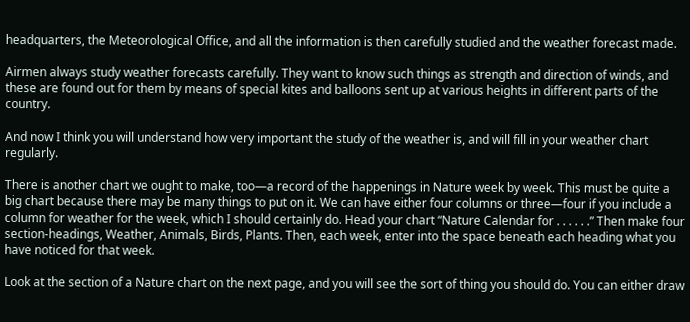headquarters, the Meteorological Office, and all the information is then carefully studied and the weather forecast made.

Airmen always study weather forecasts carefully. They want to know such things as strength and direction of winds, and these are found out for them by means of special kites and balloons sent up at various heights in different parts of the country.

And now I think you will understand how very important the study of the weather is, and will fill in your weather chart regularly.

There is another chart we ought to make, too—a record of the happenings in Nature week by week. This must be quite a big chart because there may be many things to put on it. We can have either four columns or three—four if you include a column for weather for the week, which I should certainly do. Head your chart “Nature Calendar for . . . . . .” Then make four section-headings, Weather, Animals, Birds, Plants. Then, each week, enter into the space beneath each heading what you have noticed for that week.

Look at the section of a Nature chart on the next page, and you will see the sort of thing you should do. You can either draw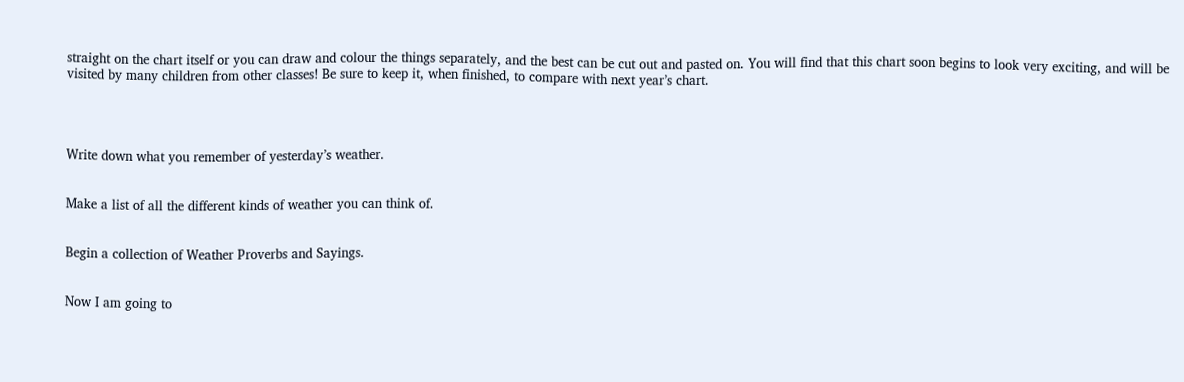straight on the chart itself or you can draw and colour the things separately, and the best can be cut out and pasted on. You will find that this chart soon begins to look very exciting, and will be visited by many children from other classes! Be sure to keep it, when finished, to compare with next year’s chart.




Write down what you remember of yesterday’s weather.


Make a list of all the different kinds of weather you can think of.


Begin a collection of Weather Proverbs and Sayings.


Now I am going to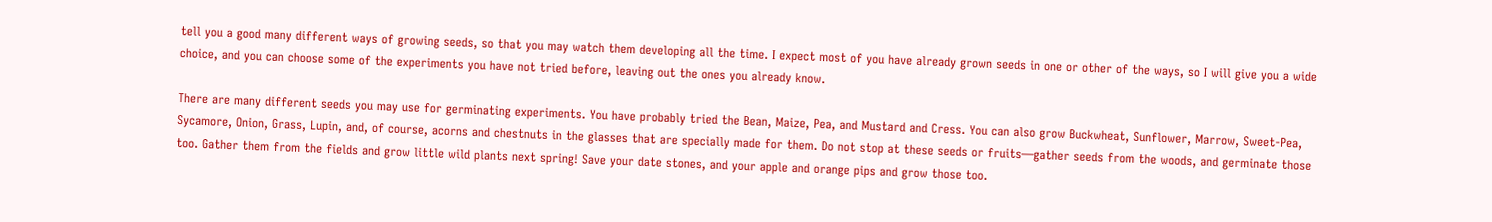tell you a good many different ways of growing seeds, so that you may watch them developing all the time. I expect most of you have already grown seeds in one or other of the ways, so I will give you a wide choice, and you can choose some of the experiments you have not tried before, leaving out the ones you already know.

There are many different seeds you may use for germinating experiments. You have probably tried the Bean, Maize, Pea, and Mustard and Cress. You can also grow Buckwheat, Sunflower, Marrow, Sweet-Pea, Sycamore, Onion, Grass, Lupin, and, of course, acorns and chestnuts in the glasses that are specially made for them. Do not stop at these seeds or fruits—gather seeds from the woods, and germinate those too. Gather them from the fields and grow little wild plants next spring! Save your date stones, and your apple and orange pips and grow those too.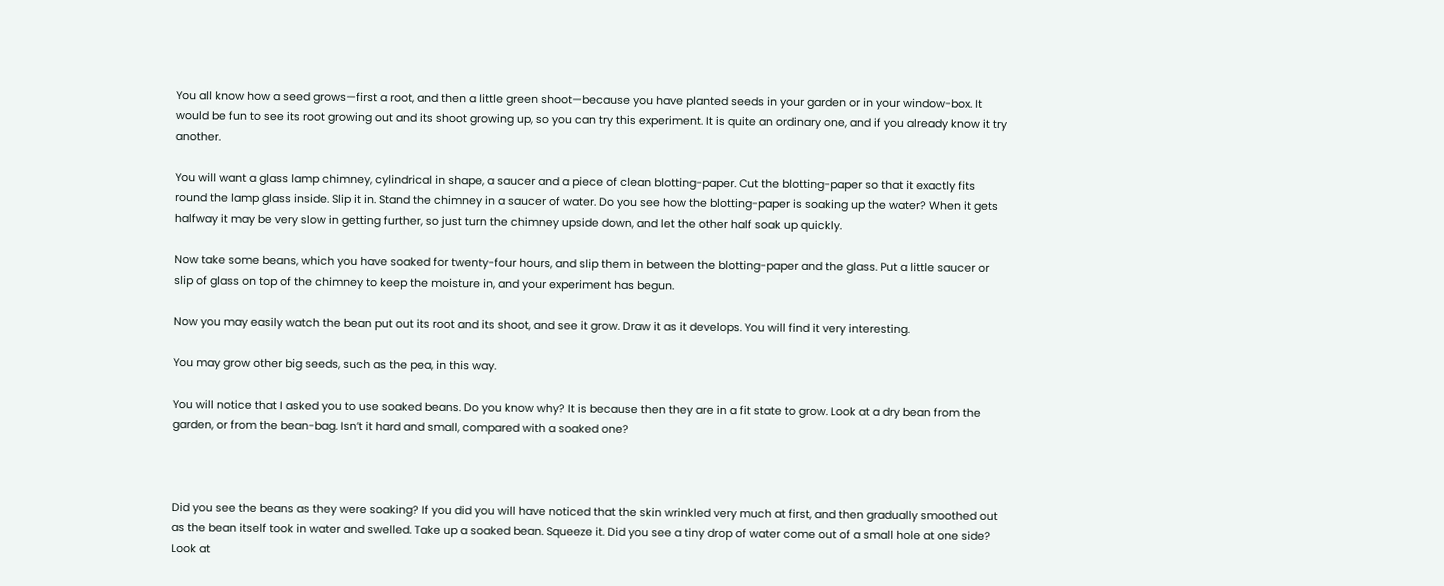You all know how a seed grows—first a root, and then a little green shoot—because you have planted seeds in your garden or in your window-box. It would be fun to see its root growing out and its shoot growing up, so you can try this experiment. It is quite an ordinary one, and if you already know it try another.

You will want a glass lamp chimney, cylindrical in shape, a saucer and a piece of clean blotting-paper. Cut the blotting-paper so that it exactly fits round the lamp glass inside. Slip it in. Stand the chimney in a saucer of water. Do you see how the blotting-paper is soaking up the water? When it gets halfway it may be very slow in getting further, so just turn the chimney upside down, and let the other half soak up quickly.

Now take some beans, which you have soaked for twenty-four hours, and slip them in between the blotting-paper and the glass. Put a little saucer or slip of glass on top of the chimney to keep the moisture in, and your experiment has begun.

Now you may easily watch the bean put out its root and its shoot, and see it grow. Draw it as it develops. You will find it very interesting.

You may grow other big seeds, such as the pea, in this way.

You will notice that I asked you to use soaked beans. Do you know why? It is because then they are in a fit state to grow. Look at a dry bean from the garden, or from the bean-bag. Isn’t it hard and small, compared with a soaked one?



Did you see the beans as they were soaking? If you did you will have noticed that the skin wrinkled very much at first, and then gradually smoothed out as the bean itself took in water and swelled. Take up a soaked bean. Squeeze it. Did you see a tiny drop of water come out of a small hole at one side? Look at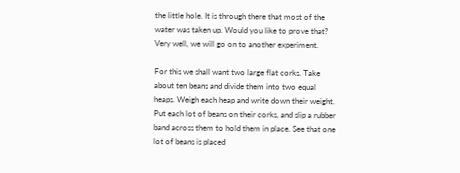the little hole. It is through there that most of the water was taken up. Would you like to prove that? Very well, we will go on to another experiment.

For this we shall want two large flat corks. Take about ten beans and divide them into two equal heaps. Weigh each heap and write down their weight. Put each lot of beans on their corks, and slip a rubber band across them to hold them in place. See that one lot of beans is placed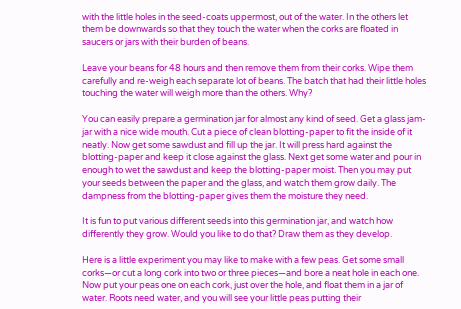with the little holes in the seed-coats uppermost, out of the water. In the others let them be downwards so that they touch the water when the corks are floated in saucers or jars with their burden of beans.

Leave your beans for 48 hours and then remove them from their corks. Wipe them carefully and re-weigh each separate lot of beans. The batch that had their little holes touching the water will weigh more than the others. Why?

You can easily prepare a germination jar for almost any kind of seed. Get a glass jam-jar with a nice wide mouth. Cut a piece of clean blotting-paper to fit the inside of it neatly. Now get some sawdust and fill up the jar. It will press hard against the blotting-paper and keep it close against the glass. Next get some water and pour in enough to wet the sawdust and keep the blotting-paper moist. Then you may put your seeds between the paper and the glass, and watch them grow daily. The dampness from the blotting-paper gives them the moisture they need.

It is fun to put various different seeds into this germination jar, and watch how differently they grow. Would you like to do that? Draw them as they develop.

Here is a little experiment you may like to make with a few peas. Get some small corks—or cut a long cork into two or three pieces—and bore a neat hole in each one. Now put your peas one on each cork, just over the hole, and float them in a jar of water. Roots need water, and you will see your little peas putting their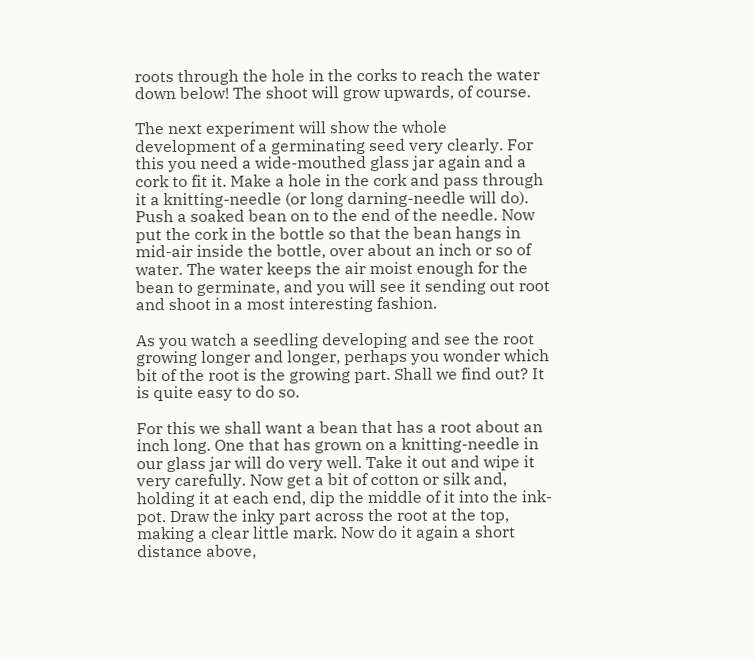roots through the hole in the corks to reach the water down below! The shoot will grow upwards, of course.

The next experiment will show the whole development of a germinating seed very clearly. For this you need a wide-mouthed glass jar again and a cork to fit it. Make a hole in the cork and pass through it a knitting-needle (or long darning-needle will do). Push a soaked bean on to the end of the needle. Now put the cork in the bottle so that the bean hangs in mid-air inside the bottle, over about an inch or so of water. The water keeps the air moist enough for the bean to germinate, and you will see it sending out root and shoot in a most interesting fashion.

As you watch a seedling developing and see the root growing longer and longer, perhaps you wonder which bit of the root is the growing part. Shall we find out? It is quite easy to do so.

For this we shall want a bean that has a root about an inch long. One that has grown on a knitting-needle in our glass jar will do very well. Take it out and wipe it very carefully. Now get a bit of cotton or silk and, holding it at each end, dip the middle of it into the ink-pot. Draw the inky part across the root at the top, making a clear little mark. Now do it again a short distance above,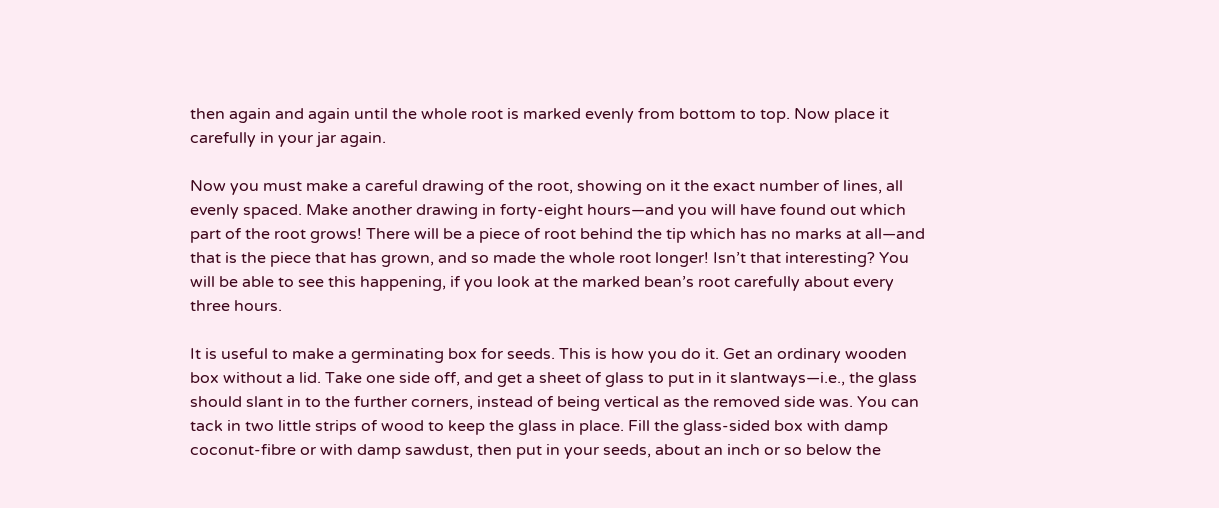then again and again until the whole root is marked evenly from bottom to top. Now place it carefully in your jar again.

Now you must make a careful drawing of the root, showing on it the exact number of lines, all evenly spaced. Make another drawing in forty-eight hours—and you will have found out which part of the root grows! There will be a piece of root behind the tip which has no marks at all—and that is the piece that has grown, and so made the whole root longer! Isn’t that interesting? You will be able to see this happening, if you look at the marked bean’s root carefully about every three hours.

It is useful to make a germinating box for seeds. This is how you do it. Get an ordinary wooden box without a lid. Take one side off, and get a sheet of glass to put in it slantways—i.e., the glass should slant in to the further corners, instead of being vertical as the removed side was. You can tack in two little strips of wood to keep the glass in place. Fill the glass-sided box with damp coconut-fibre or with damp sawdust, then put in your seeds, about an inch or so below the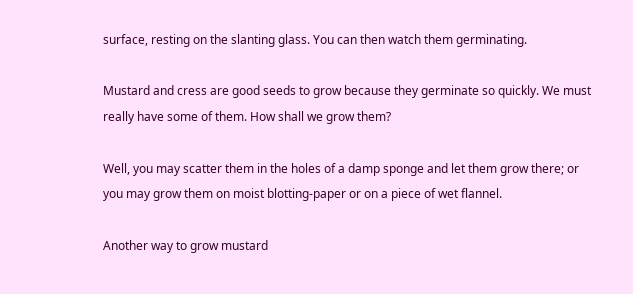surface, resting on the slanting glass. You can then watch them germinating.

Mustard and cress are good seeds to grow because they germinate so quickly. We must really have some of them. How shall we grow them?

Well, you may scatter them in the holes of a damp sponge and let them grow there; or you may grow them on moist blotting-paper or on a piece of wet flannel.

Another way to grow mustard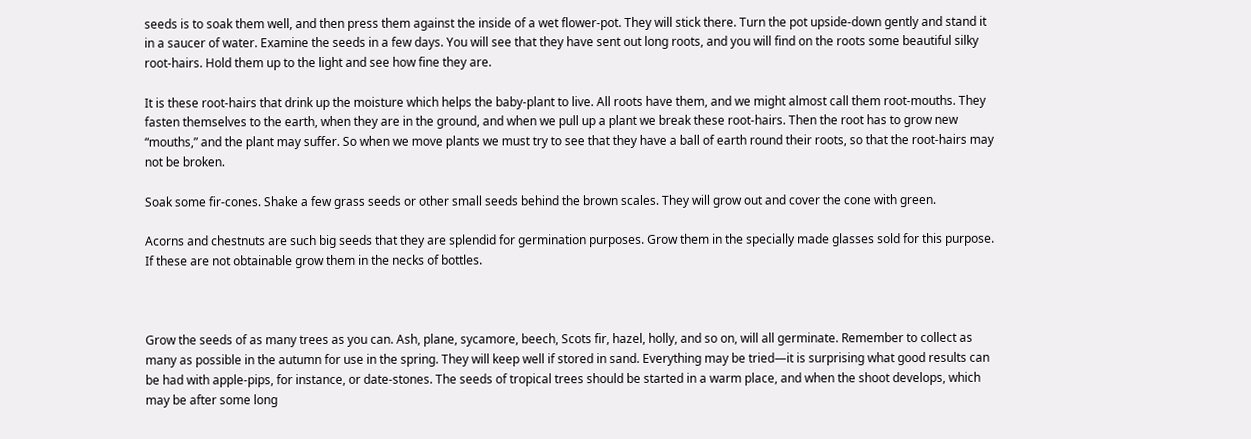seeds is to soak them well, and then press them against the inside of a wet flower-pot. They will stick there. Turn the pot upside-down gently and stand it in a saucer of water. Examine the seeds in a few days. You will see that they have sent out long roots, and you will find on the roots some beautiful silky root-hairs. Hold them up to the light and see how fine they are.

It is these root-hairs that drink up the moisture which helps the baby-plant to live. All roots have them, and we might almost call them root-mouths. They fasten themselves to the earth, when they are in the ground, and when we pull up a plant we break these root-hairs. Then the root has to grow new “mouths,” and the plant may suffer. So when we move plants we must try to see that they have a ball of earth round their roots, so that the root-hairs may not be broken.

Soak some fir-cones. Shake a few grass seeds or other small seeds behind the brown scales. They will grow out and cover the cone with green.

Acorns and chestnuts are such big seeds that they are splendid for germination purposes. Grow them in the specially made glasses sold for this purpose. If these are not obtainable grow them in the necks of bottles.



Grow the seeds of as many trees as you can. Ash, plane, sycamore, beech, Scots fir, hazel, holly, and so on, will all germinate. Remember to collect as many as possible in the autumn for use in the spring. They will keep well if stored in sand. Everything may be tried—it is surprising what good results can be had with apple-pips, for instance, or date-stones. The seeds of tropical trees should be started in a warm place, and when the shoot develops, which may be after some long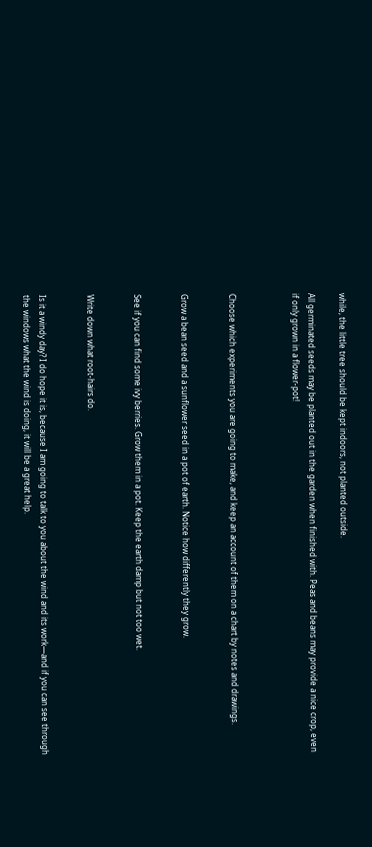while, the little tree should be kept indoors, not planted outside.

All germinated seeds may be planted out in the garden when finished with. Peas and beans may provide a nice crop, even if only grown in a flower-pot!



Choose which experiments you are going to make, and keep an account of them on a chart by notes and drawings.


Grow a bean seed and a sunflower seed in a pot of earth. Notice how differently they grow.


See if you can find some ivy berries. Grow them in a pot. Keep the earth damp but not too wet.


Write down what root-hairs do.


Is it a windy day? I do hope it is, because I am going to talk to you about the wind and its work—and if you can see through the windows what the wind is doing, it will be a great help.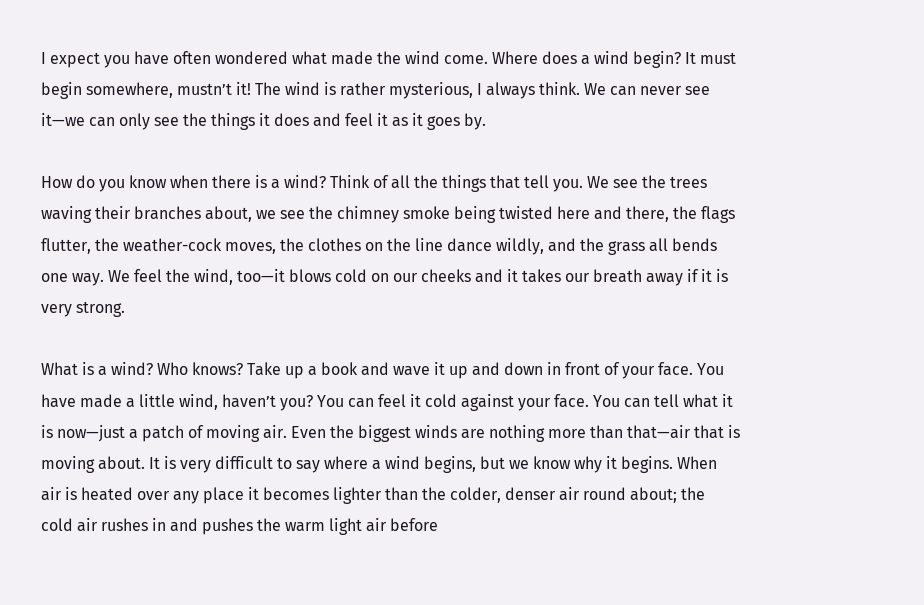I expect you have often wondered what made the wind come. Where does a wind begin? It must begin somewhere, mustn’t it! The wind is rather mysterious, I always think. We can never see it—we can only see the things it does and feel it as it goes by.

How do you know when there is a wind? Think of all the things that tell you. We see the trees waving their branches about, we see the chimney smoke being twisted here and there, the flags flutter, the weather-cock moves, the clothes on the line dance wildly, and the grass all bends one way. We feel the wind, too—it blows cold on our cheeks and it takes our breath away if it is very strong.

What is a wind? Who knows? Take up a book and wave it up and down in front of your face. You have made a little wind, haven’t you? You can feel it cold against your face. You can tell what it is now—just a patch of moving air. Even the biggest winds are nothing more than that—air that is moving about. It is very difficult to say where a wind begins, but we know why it begins. When air is heated over any place it becomes lighter than the colder, denser air round about; the cold air rushes in and pushes the warm light air before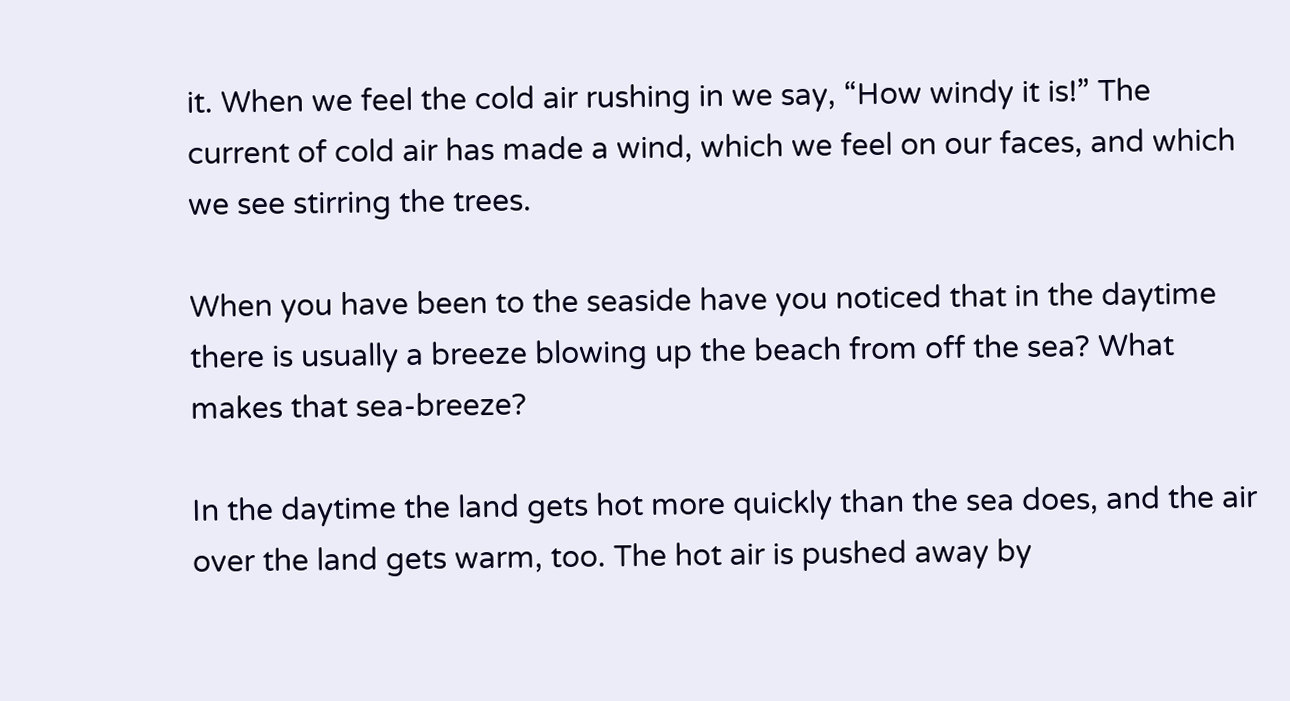it. When we feel the cold air rushing in we say, “How windy it is!” The current of cold air has made a wind, which we feel on our faces, and which we see stirring the trees.

When you have been to the seaside have you noticed that in the daytime there is usually a breeze blowing up the beach from off the sea? What makes that sea-breeze?

In the daytime the land gets hot more quickly than the sea does, and the air over the land gets warm, too. The hot air is pushed away by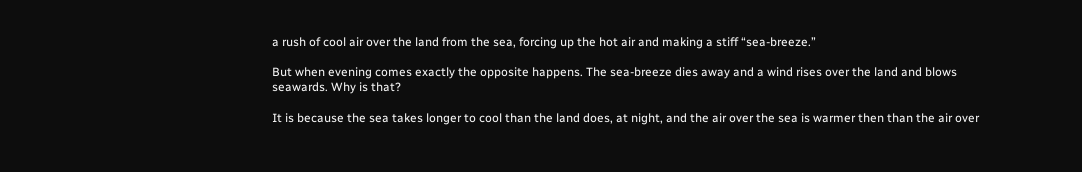a rush of cool air over the land from the sea, forcing up the hot air and making a stiff “sea-breeze.”

But when evening comes exactly the opposite happens. The sea-breeze dies away and a wind rises over the land and blows seawards. Why is that?

It is because the sea takes longer to cool than the land does, at night, and the air over the sea is warmer then than the air over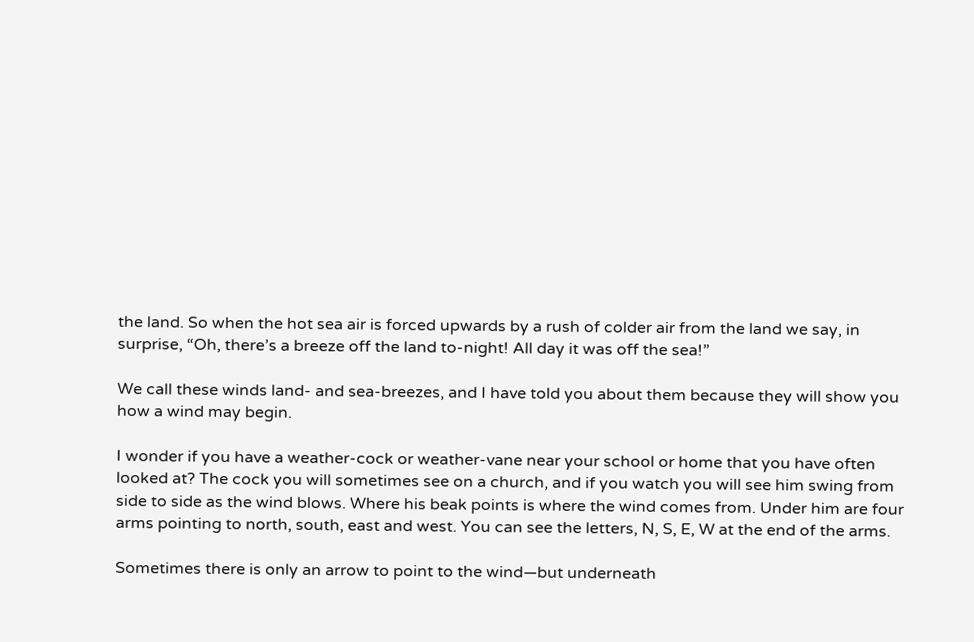the land. So when the hot sea air is forced upwards by a rush of colder air from the land we say, in surprise, “Oh, there’s a breeze off the land to-night! All day it was off the sea!”

We call these winds land- and sea-breezes, and I have told you about them because they will show you how a wind may begin.

I wonder if you have a weather-cock or weather-vane near your school or home that you have often looked at? The cock you will sometimes see on a church, and if you watch you will see him swing from side to side as the wind blows. Where his beak points is where the wind comes from. Under him are four arms pointing to north, south, east and west. You can see the letters, N, S, E, W at the end of the arms.

Sometimes there is only an arrow to point to the wind—but underneath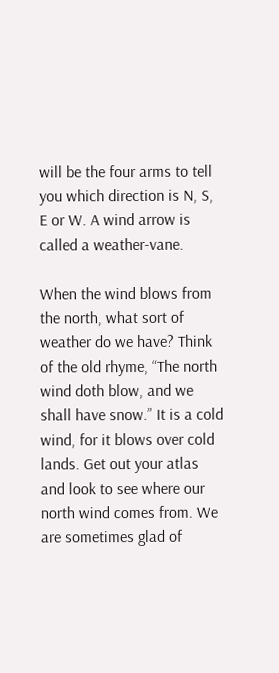will be the four arms to tell you which direction is N, S, E or W. A wind arrow is called a weather-vane.

When the wind blows from the north, what sort of weather do we have? Think of the old rhyme, “The north wind doth blow, and we shall have snow.” It is a cold wind, for it blows over cold lands. Get out your atlas and look to see where our north wind comes from. We are sometimes glad of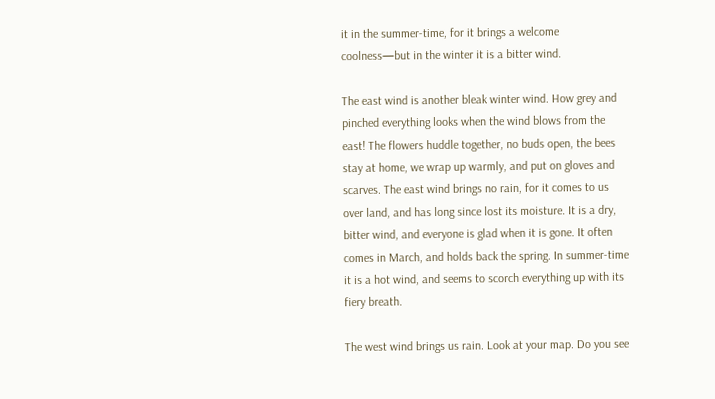it in the summer-time, for it brings a welcome coolness—but in the winter it is a bitter wind.

The east wind is another bleak winter wind. How grey and pinched everything looks when the wind blows from the east! The flowers huddle together, no buds open, the bees stay at home, we wrap up warmly, and put on gloves and scarves. The east wind brings no rain, for it comes to us over land, and has long since lost its moisture. It is a dry, bitter wind, and everyone is glad when it is gone. It often comes in March, and holds back the spring. In summer-time it is a hot wind, and seems to scorch everything up with its fiery breath.

The west wind brings us rain. Look at your map. Do you see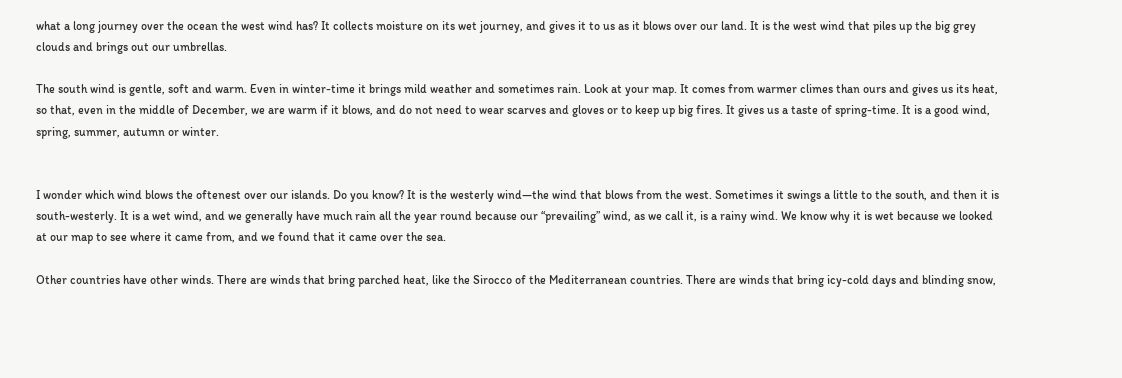what a long journey over the ocean the west wind has? It collects moisture on its wet journey, and gives it to us as it blows over our land. It is the west wind that piles up the big grey clouds and brings out our umbrellas.

The south wind is gentle, soft and warm. Even in winter-time it brings mild weather and sometimes rain. Look at your map. It comes from warmer climes than ours and gives us its heat, so that, even in the middle of December, we are warm if it blows, and do not need to wear scarves and gloves or to keep up big fires. It gives us a taste of spring-time. It is a good wind, spring, summer, autumn or winter.


I wonder which wind blows the oftenest over our islands. Do you know? It is the westerly wind—the wind that blows from the west. Sometimes it swings a little to the south, and then it is south-westerly. It is a wet wind, and we generally have much rain all the year round because our “prevailing” wind, as we call it, is a rainy wind. We know why it is wet because we looked at our map to see where it came from, and we found that it came over the sea.

Other countries have other winds. There are winds that bring parched heat, like the Sirocco of the Mediterranean countries. There are winds that bring icy-cold days and blinding snow,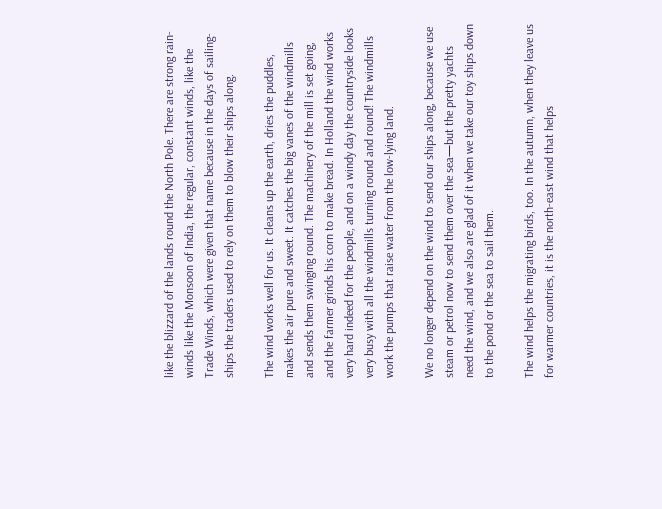like the blizzard of the lands round the North Pole. There are strong rain-winds like the Monsoon of India, the regular, constant winds, like the Trade Winds, which were given that name because in the days of sailing-ships the traders used to rely on them to blow their ships along.

The wind works well for us. It cleans up the earth, dries the puddles, makes the air pure and sweet. It catches the big vanes of the windmills and sends them swinging round. The machinery of the mill is set going, and the farmer grinds his corn to make bread. In Holland the wind works very hard indeed for the people, and on a windy day the countryside looks very busy with all the windmills turning round and round! The windmills work the pumps that raise water from the low-lying land.

We no longer depend on the wind to send our ships along, because we use steam or petrol now to send them over the sea—but the pretty yachts need the wind, and we also are glad of it when we take our toy ships down to the pond or the sea to sail them.

The wind helps the migrating birds, too. In the autumn, when they leave us for warmer countries, it is the north-east wind that helps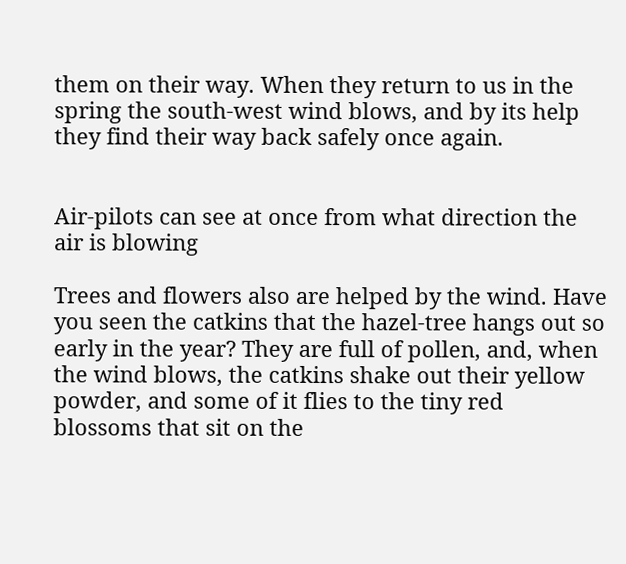them on their way. When they return to us in the spring the south-west wind blows, and by its help they find their way back safely once again.


Air-pilots can see at once from what direction the air is blowing

Trees and flowers also are helped by the wind. Have you seen the catkins that the hazel-tree hangs out so early in the year? They are full of pollen, and, when the wind blows, the catkins shake out their yellow powder, and some of it flies to the tiny red blossoms that sit on the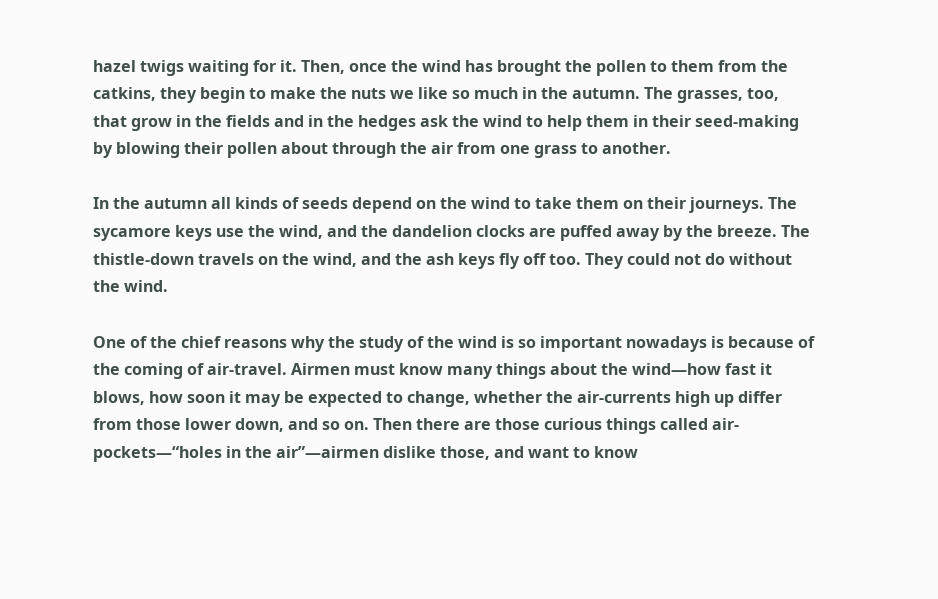hazel twigs waiting for it. Then, once the wind has brought the pollen to them from the catkins, they begin to make the nuts we like so much in the autumn. The grasses, too, that grow in the fields and in the hedges ask the wind to help them in their seed-making by blowing their pollen about through the air from one grass to another.

In the autumn all kinds of seeds depend on the wind to take them on their journeys. The sycamore keys use the wind, and the dandelion clocks are puffed away by the breeze. The thistle-down travels on the wind, and the ash keys fly off too. They could not do without the wind.

One of the chief reasons why the study of the wind is so important nowadays is because of the coming of air-travel. Airmen must know many things about the wind—how fast it blows, how soon it may be expected to change, whether the air-currents high up differ from those lower down, and so on. Then there are those curious things called air-pockets—“holes in the air”—airmen dislike those, and want to know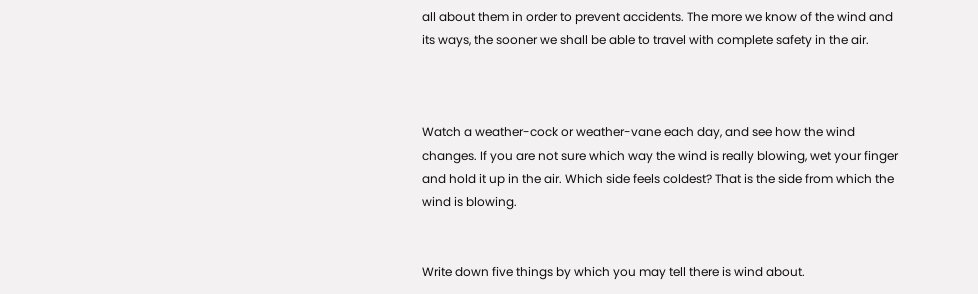all about them in order to prevent accidents. The more we know of the wind and its ways, the sooner we shall be able to travel with complete safety in the air.



Watch a weather-cock or weather-vane each day, and see how the wind changes. If you are not sure which way the wind is really blowing, wet your finger and hold it up in the air. Which side feels coldest? That is the side from which the wind is blowing.


Write down five things by which you may tell there is wind about.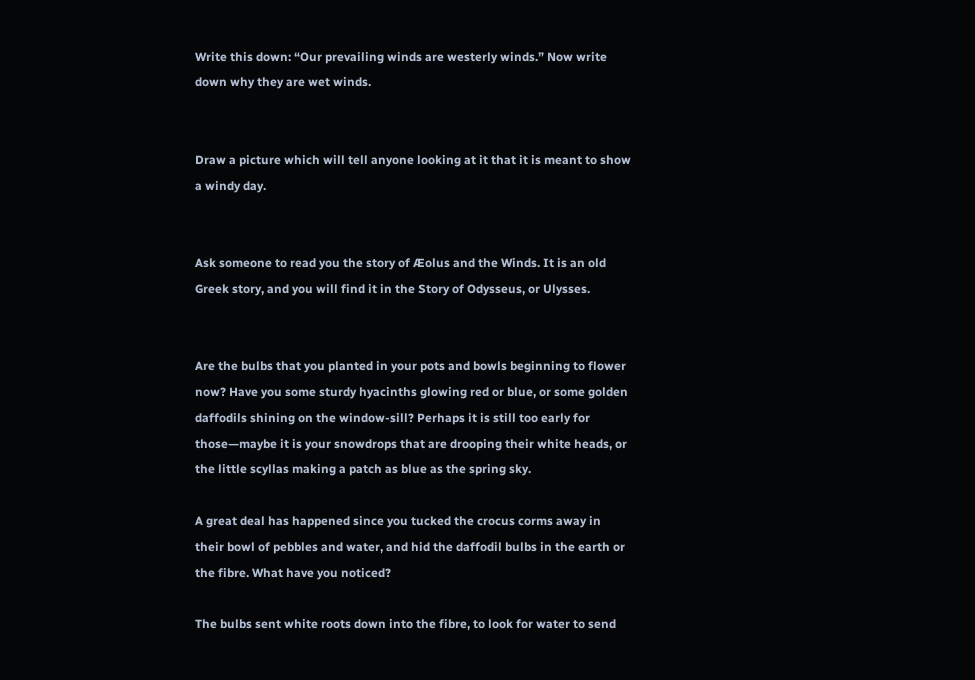Write this down: “Our prevailing winds are westerly winds.” Now write down why they are wet winds.


Draw a picture which will tell anyone looking at it that it is meant to show a windy day.


Ask someone to read you the story of Æolus and the Winds. It is an old Greek story, and you will find it in the Story of Odysseus, or Ulysses.


Are the bulbs that you planted in your pots and bowls beginning to flower now? Have you some sturdy hyacinths glowing red or blue, or some golden daffodils shining on the window-sill? Perhaps it is still too early for those—maybe it is your snowdrops that are drooping their white heads, or the little scyllas making a patch as blue as the spring sky.

A great deal has happened since you tucked the crocus corms away in their bowl of pebbles and water, and hid the daffodil bulbs in the earth or the fibre. What have you noticed?

The bulbs sent white roots down into the fibre, to look for water to send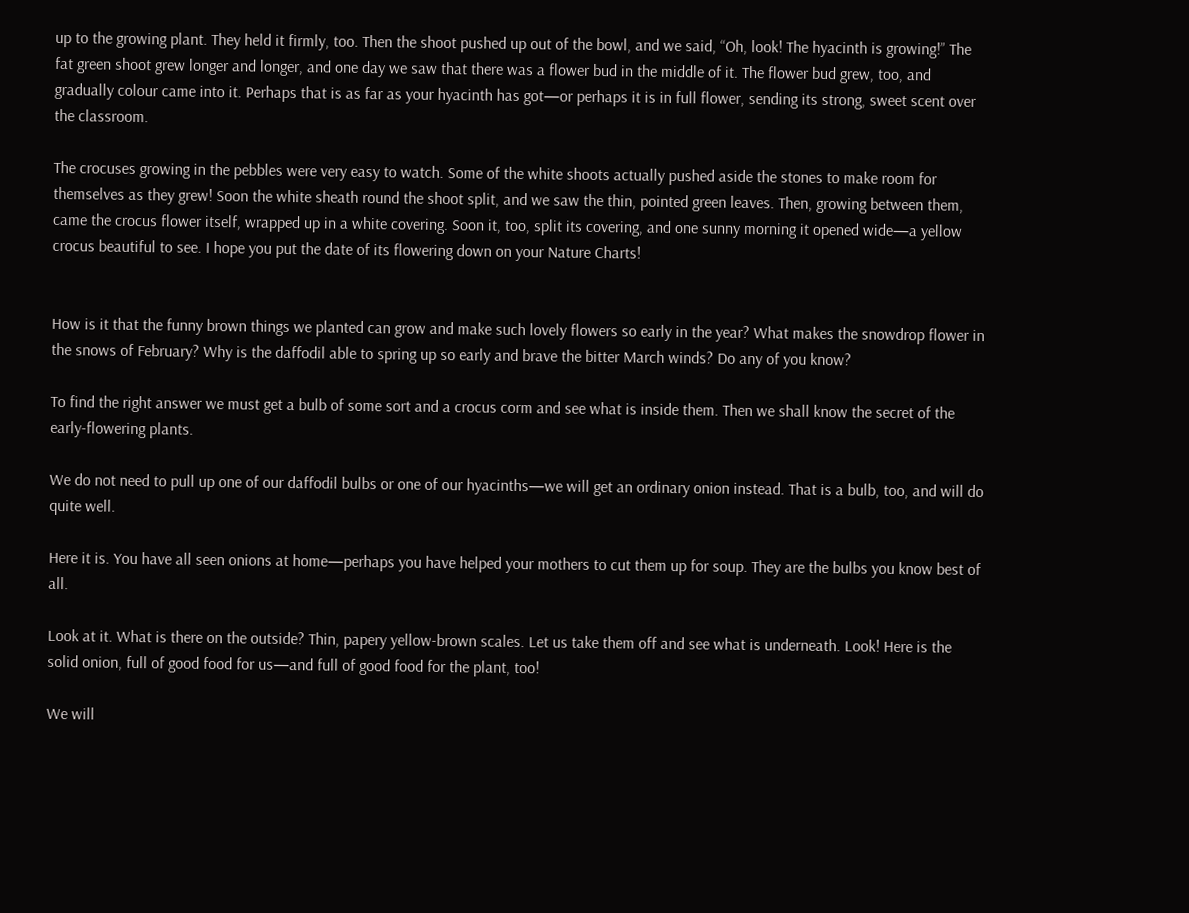up to the growing plant. They held it firmly, too. Then the shoot pushed up out of the bowl, and we said, “Oh, look! The hyacinth is growing!” The fat green shoot grew longer and longer, and one day we saw that there was a flower bud in the middle of it. The flower bud grew, too, and gradually colour came into it. Perhaps that is as far as your hyacinth has got—or perhaps it is in full flower, sending its strong, sweet scent over the classroom.

The crocuses growing in the pebbles were very easy to watch. Some of the white shoots actually pushed aside the stones to make room for themselves as they grew! Soon the white sheath round the shoot split, and we saw the thin, pointed green leaves. Then, growing between them, came the crocus flower itself, wrapped up in a white covering. Soon it, too, split its covering, and one sunny morning it opened wide—a yellow crocus beautiful to see. I hope you put the date of its flowering down on your Nature Charts!


How is it that the funny brown things we planted can grow and make such lovely flowers so early in the year? What makes the snowdrop flower in the snows of February? Why is the daffodil able to spring up so early and brave the bitter March winds? Do any of you know?

To find the right answer we must get a bulb of some sort and a crocus corm and see what is inside them. Then we shall know the secret of the early-flowering plants.

We do not need to pull up one of our daffodil bulbs or one of our hyacinths—we will get an ordinary onion instead. That is a bulb, too, and will do quite well.

Here it is. You have all seen onions at home—perhaps you have helped your mothers to cut them up for soup. They are the bulbs you know best of all.

Look at it. What is there on the outside? Thin, papery yellow-brown scales. Let us take them off and see what is underneath. Look! Here is the solid onion, full of good food for us—and full of good food for the plant, too!

We will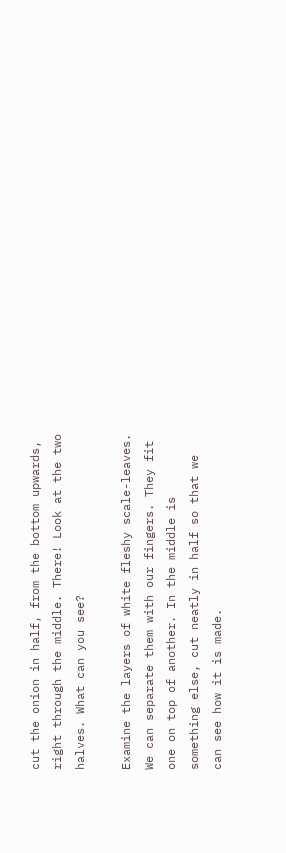cut the onion in half, from the bottom upwards, right through the middle. There! Look at the two halves. What can you see?

Examine the layers of white fleshy scale-leaves. We can separate them with our fingers. They fit one on top of another. In the middle is something else, cut neatly in half so that we can see how it is made.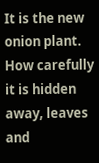It is the new onion plant. How carefully it is hidden away, leaves and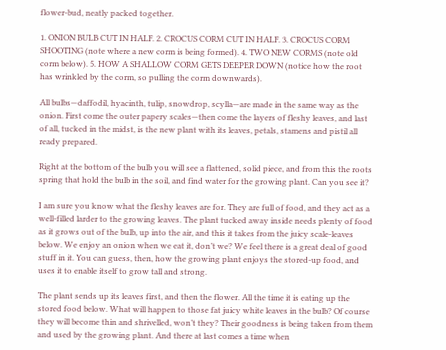flower-bud, neatly packed together.

1. ONION BULB CUT IN HALF. 2. CROCUS CORM CUT IN HALF. 3. CROCUS CORM SHOOTING (note where a new corm is being formed). 4. TWO NEW CORMS (note old corm below). 5. HOW A SHALLOW CORM GETS DEEPER DOWN (notice how the root has wrinkled by the corm, so pulling the corm downwards).

All bulbs—daffodil, hyacinth, tulip, snowdrop, scylla—are made in the same way as the onion. First come the outer papery scales—then come the layers of fleshy leaves, and last of all, tucked in the midst, is the new plant with its leaves, petals, stamens and pistil all ready prepared.

Right at the bottom of the bulb you will see a flattened, solid piece, and from this the roots spring that hold the bulb in the soil, and find water for the growing plant. Can you see it?

I am sure you know what the fleshy leaves are for. They are full of food, and they act as a well-filled larder to the growing leaves. The plant tucked away inside needs plenty of food as it grows out of the bulb, up into the air, and this it takes from the juicy scale-leaves below. We enjoy an onion when we eat it, don’t we? We feel there is a great deal of good stuff in it. You can guess, then, how the growing plant enjoys the stored-up food, and uses it to enable itself to grow tall and strong.

The plant sends up its leaves first, and then the flower. All the time it is eating up the stored food below. What will happen to those fat juicy white leaves in the bulb? Of course they will become thin and shrivelled, won’t they? Their goodness is being taken from them and used by the growing plant. And there at last comes a time when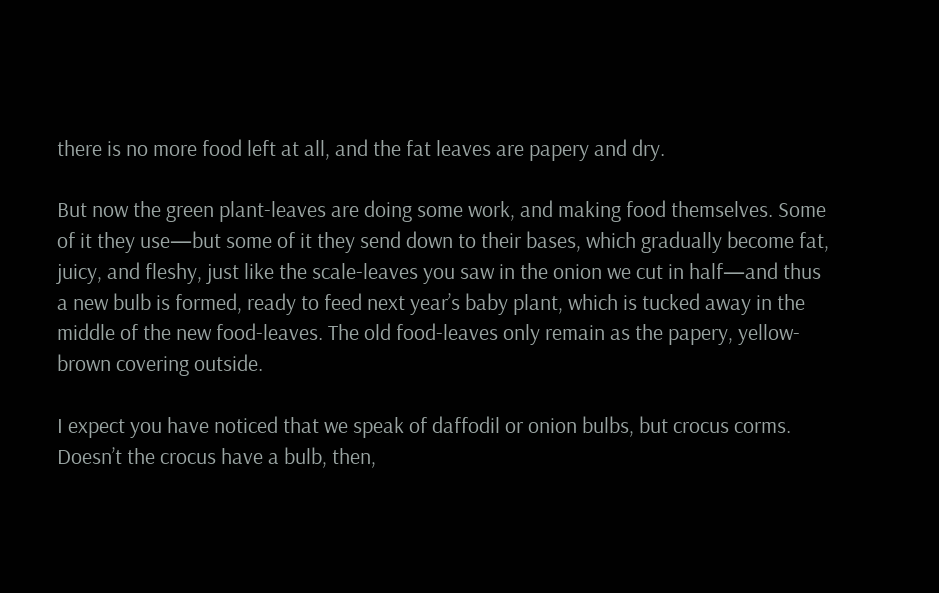there is no more food left at all, and the fat leaves are papery and dry.

But now the green plant-leaves are doing some work, and making food themselves. Some of it they use—but some of it they send down to their bases, which gradually become fat, juicy, and fleshy, just like the scale-leaves you saw in the onion we cut in half—and thus a new bulb is formed, ready to feed next year’s baby plant, which is tucked away in the middle of the new food-leaves. The old food-leaves only remain as the papery, yellow-brown covering outside.

I expect you have noticed that we speak of daffodil or onion bulbs, but crocus corms. Doesn’t the crocus have a bulb, then,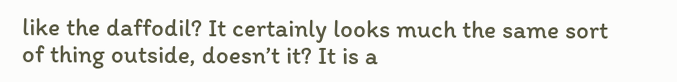like the daffodil? It certainly looks much the same sort of thing outside, doesn’t it? It is a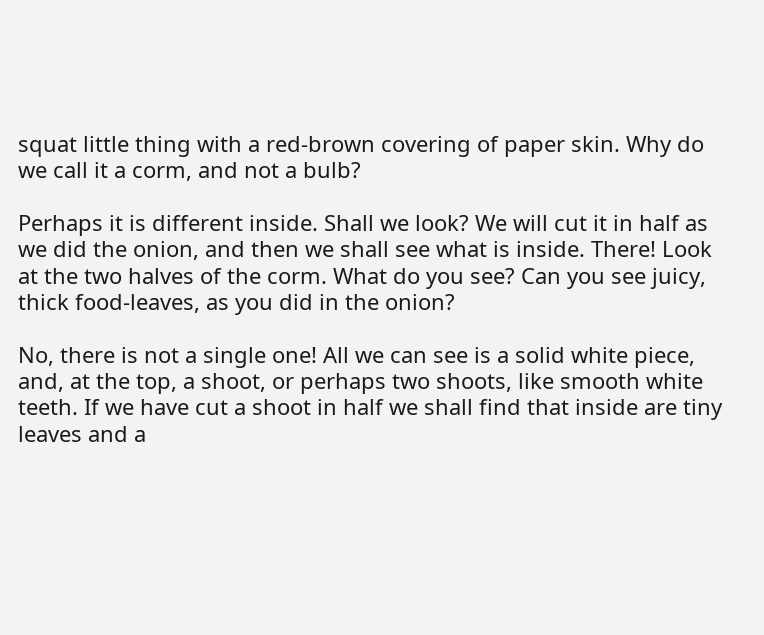squat little thing with a red-brown covering of paper skin. Why do we call it a corm, and not a bulb?

Perhaps it is different inside. Shall we look? We will cut it in half as we did the onion, and then we shall see what is inside. There! Look at the two halves of the corm. What do you see? Can you see juicy, thick food-leaves, as you did in the onion?

No, there is not a single one! All we can see is a solid white piece, and, at the top, a shoot, or perhaps two shoots, like smooth white teeth. If we have cut a shoot in half we shall find that inside are tiny leaves and a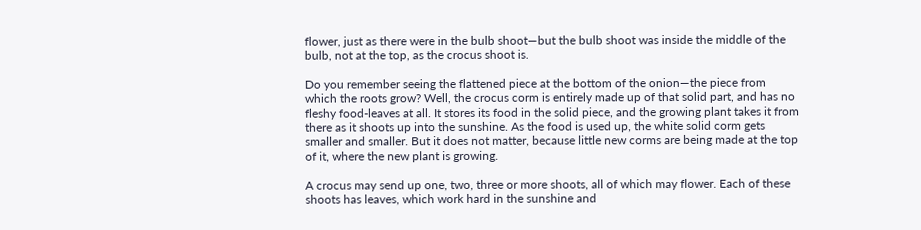flower, just as there were in the bulb shoot—but the bulb shoot was inside the middle of the bulb, not at the top, as the crocus shoot is.

Do you remember seeing the flattened piece at the bottom of the onion—the piece from which the roots grow? Well, the crocus corm is entirely made up of that solid part, and has no fleshy food-leaves at all. It stores its food in the solid piece, and the growing plant takes it from there as it shoots up into the sunshine. As the food is used up, the white solid corm gets smaller and smaller. But it does not matter, because little new corms are being made at the top of it, where the new plant is growing.

A crocus may send up one, two, three or more shoots, all of which may flower. Each of these shoots has leaves, which work hard in the sunshine and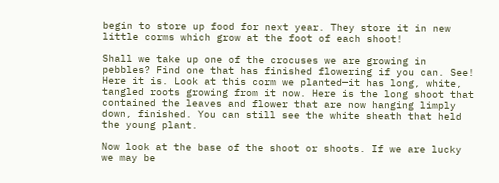begin to store up food for next year. They store it in new little corms which grow at the foot of each shoot!

Shall we take up one of the crocuses we are growing in pebbles? Find one that has finished flowering if you can. See! Here it is. Look at this corm we planted—it has long, white, tangled roots growing from it now. Here is the long shoot that contained the leaves and flower that are now hanging limply down, finished. You can still see the white sheath that held the young plant.

Now look at the base of the shoot or shoots. If we are lucky we may be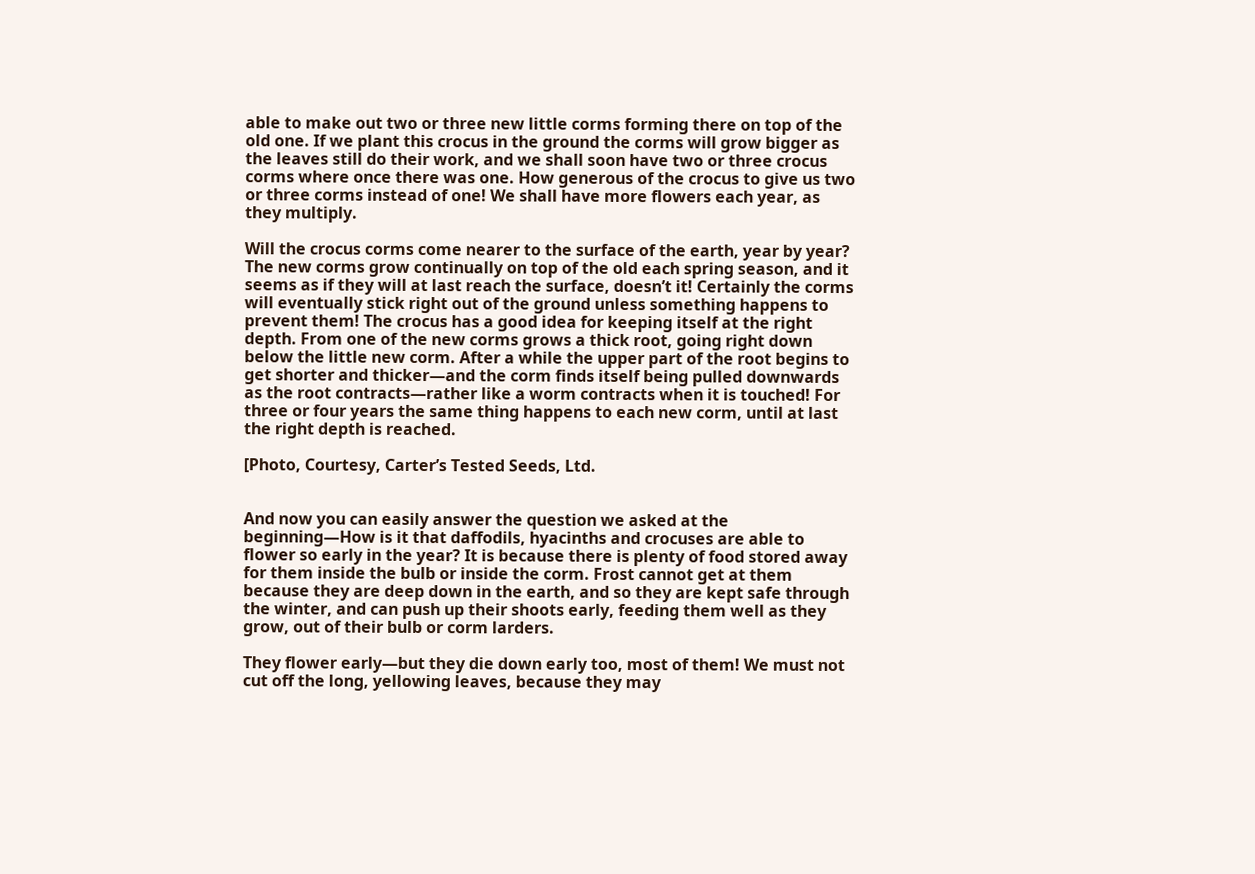able to make out two or three new little corms forming there on top of the old one. If we plant this crocus in the ground the corms will grow bigger as the leaves still do their work, and we shall soon have two or three crocus corms where once there was one. How generous of the crocus to give us two or three corms instead of one! We shall have more flowers each year, as they multiply.

Will the crocus corms come nearer to the surface of the earth, year by year? The new corms grow continually on top of the old each spring season, and it seems as if they will at last reach the surface, doesn’t it! Certainly the corms will eventually stick right out of the ground unless something happens to prevent them! The crocus has a good idea for keeping itself at the right depth. From one of the new corms grows a thick root, going right down below the little new corm. After a while the upper part of the root begins to get shorter and thicker—and the corm finds itself being pulled downwards as the root contracts—rather like a worm contracts when it is touched! For three or four years the same thing happens to each new corm, until at last the right depth is reached.

[Photo, Courtesy, Carter’s Tested Seeds, Ltd.


And now you can easily answer the question we asked at the beginning—How is it that daffodils, hyacinths and crocuses are able to flower so early in the year? It is because there is plenty of food stored away for them inside the bulb or inside the corm. Frost cannot get at them because they are deep down in the earth, and so they are kept safe through the winter, and can push up their shoots early, feeding them well as they grow, out of their bulb or corm larders.

They flower early—but they die down early too, most of them! We must not cut off the long, yellowing leaves, because they may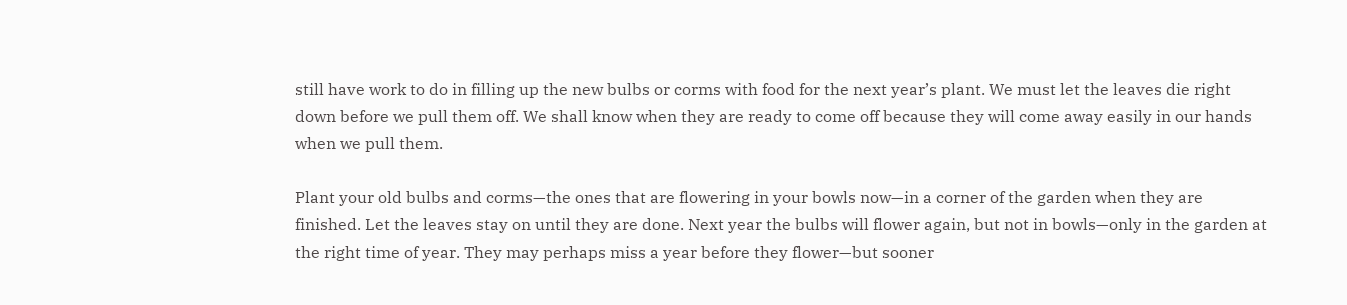still have work to do in filling up the new bulbs or corms with food for the next year’s plant. We must let the leaves die right down before we pull them off. We shall know when they are ready to come off because they will come away easily in our hands when we pull them.

Plant your old bulbs and corms—the ones that are flowering in your bowls now—in a corner of the garden when they are finished. Let the leaves stay on until they are done. Next year the bulbs will flower again, but not in bowls—only in the garden at the right time of year. They may perhaps miss a year before they flower—but sooner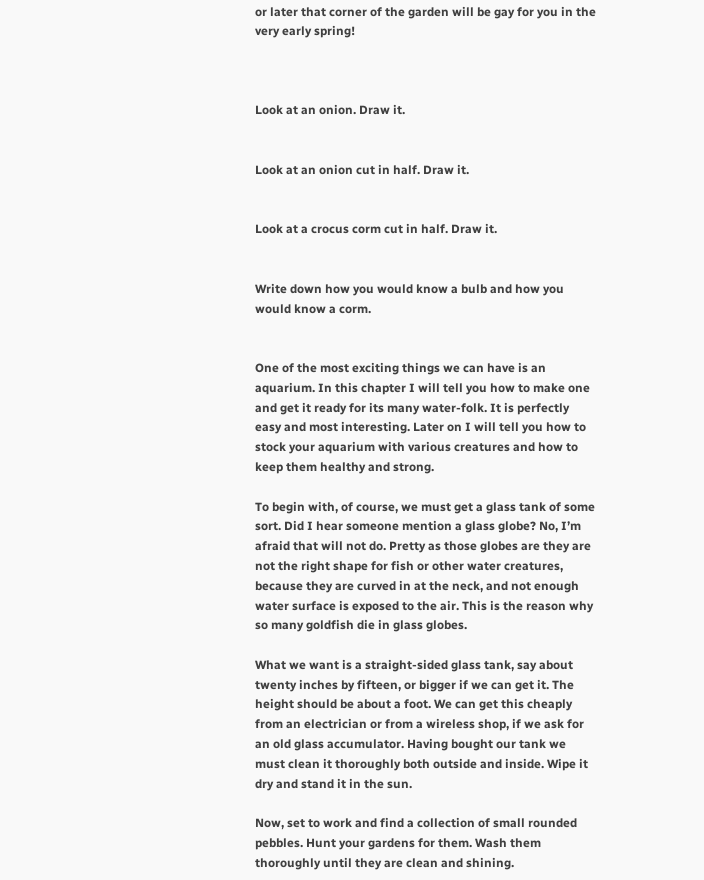or later that corner of the garden will be gay for you in the very early spring!



Look at an onion. Draw it.


Look at an onion cut in half. Draw it.


Look at a crocus corm cut in half. Draw it.


Write down how you would know a bulb and how you would know a corm.


One of the most exciting things we can have is an aquarium. In this chapter I will tell you how to make one and get it ready for its many water-folk. It is perfectly easy and most interesting. Later on I will tell you how to stock your aquarium with various creatures and how to keep them healthy and strong.

To begin with, of course, we must get a glass tank of some sort. Did I hear someone mention a glass globe? No, I’m afraid that will not do. Pretty as those globes are they are not the right shape for fish or other water creatures, because they are curved in at the neck, and not enough water surface is exposed to the air. This is the reason why so many goldfish die in glass globes.

What we want is a straight-sided glass tank, say about twenty inches by fifteen, or bigger if we can get it. The height should be about a foot. We can get this cheaply from an electrician or from a wireless shop, if we ask for an old glass accumulator. Having bought our tank we must clean it thoroughly both outside and inside. Wipe it dry and stand it in the sun.

Now, set to work and find a collection of small rounded pebbles. Hunt your gardens for them. Wash them thoroughly until they are clean and shining.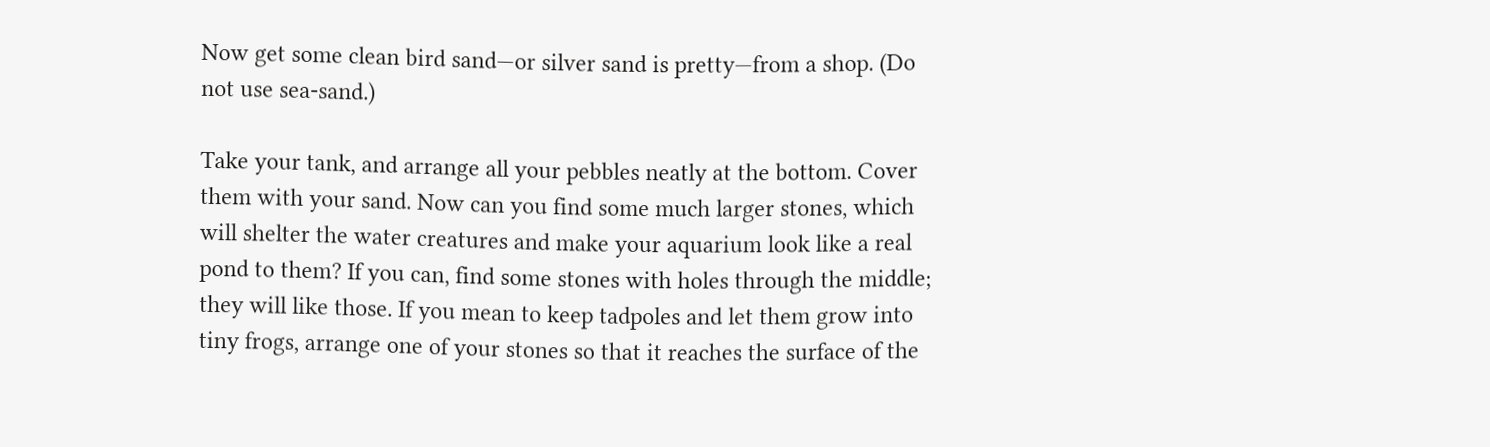Now get some clean bird sand—or silver sand is pretty—from a shop. (Do not use sea-sand.)

Take your tank, and arrange all your pebbles neatly at the bottom. Cover them with your sand. Now can you find some much larger stones, which will shelter the water creatures and make your aquarium look like a real pond to them? If you can, find some stones with holes through the middle; they will like those. If you mean to keep tadpoles and let them grow into tiny frogs, arrange one of your stones so that it reaches the surface of the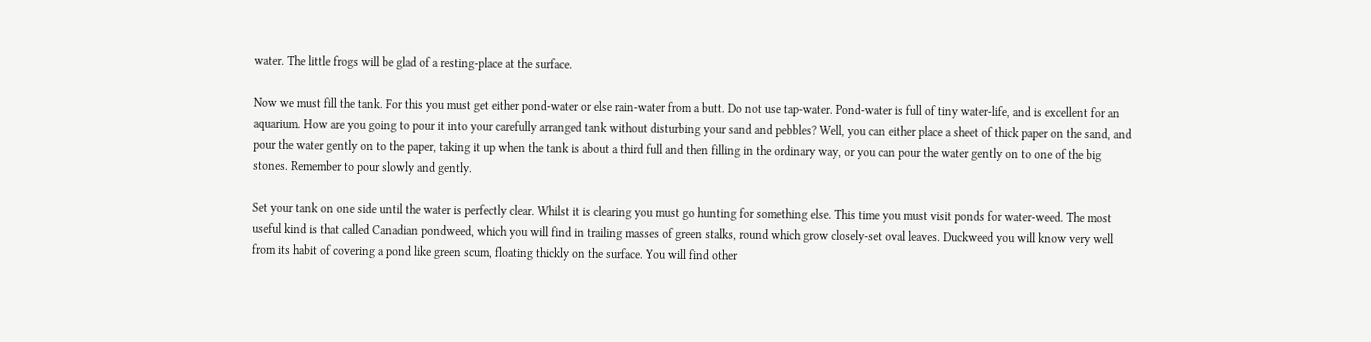water. The little frogs will be glad of a resting-place at the surface.

Now we must fill the tank. For this you must get either pond-water or else rain-water from a butt. Do not use tap-water. Pond-water is full of tiny water-life, and is excellent for an aquarium. How are you going to pour it into your carefully arranged tank without disturbing your sand and pebbles? Well, you can either place a sheet of thick paper on the sand, and pour the water gently on to the paper, taking it up when the tank is about a third full and then filling in the ordinary way, or you can pour the water gently on to one of the big stones. Remember to pour slowly and gently.

Set your tank on one side until the water is perfectly clear. Whilst it is clearing you must go hunting for something else. This time you must visit ponds for water-weed. The most useful kind is that called Canadian pondweed, which you will find in trailing masses of green stalks, round which grow closely-set oval leaves. Duckweed you will know very well from its habit of covering a pond like green scum, floating thickly on the surface. You will find other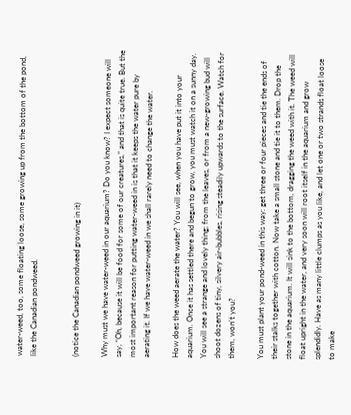water-weed, too, some floating loose, some growing up from the bottom of the pond, like the Canadian pondweed.


(notice the Canadian pondweed growing in it)

Why must we have water-weed in our aquarium? Do you know? I expect someone will say, “Oh, because it will be food for some of our creatures,” and that is quite true. But the most important reason for putting water-weed in is that it keeps the water pure by aerating it. If we have water-weed in we shall rarely need to change the water.

How does the weed aerate the water? You will see, when you have put it into your aquarium. Once it has settled there and begun to grow, you must watch it on a sunny day. You will see a strange and lovely thing; from the leaves, or from a new-growing bud will shoot dozens of tiny, silvery air-bubbles, rising steadily upwards to the surface. Watch for them, won’t you?

You must plant your pond-weed in this way: get three or four pieces and tie the ends of their stalks together with cotton. Now take a small stone and tie it to them. Drop the stone in the aquarium. It will sink to the bottom, dragging the weed with it. The weed will float upright in the water, and very soon will root itself in the aquarium and grow splendidly. Have as many little clumps as you like, and let one or two strands float loose to make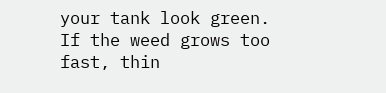your tank look green. If the weed grows too fast, thin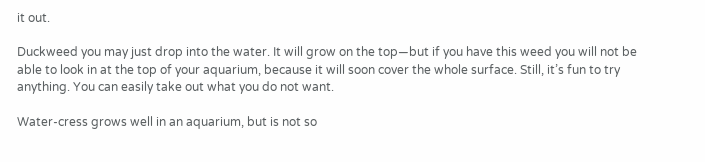it out.

Duckweed you may just drop into the water. It will grow on the top—but if you have this weed you will not be able to look in at the top of your aquarium, because it will soon cover the whole surface. Still, it’s fun to try anything. You can easily take out what you do not want.

Water-cress grows well in an aquarium, but is not so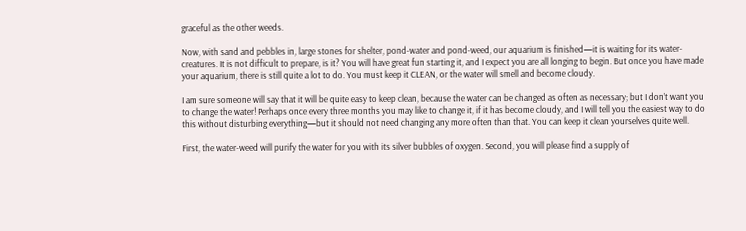graceful as the other weeds.

Now, with sand and pebbles in, large stones for shelter, pond-water and pond-weed, our aquarium is finished—it is waiting for its water-creatures. It is not difficult to prepare, is it? You will have great fun starting it, and I expect you are all longing to begin. But once you have made your aquarium, there is still quite a lot to do. You must keep it CLEAN, or the water will smell and become cloudy.

I am sure someone will say that it will be quite easy to keep clean, because the water can be changed as often as necessary; but I don’t want you to change the water! Perhaps once every three months you may like to change it, if it has become cloudy, and I will tell you the easiest way to do this without disturbing everything—but it should not need changing any more often than that. You can keep it clean yourselves quite well.

First, the water-weed will purify the water for you with its silver bubbles of oxygen. Second, you will please find a supply of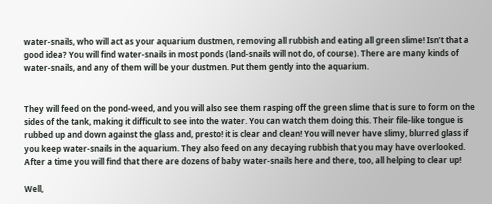water-snails, who will act as your aquarium dustmen, removing all rubbish and eating all green slime! Isn’t that a good idea? You will find water-snails in most ponds (land-snails will not do, of course). There are many kinds of water-snails, and any of them will be your dustmen. Put them gently into the aquarium.


They will feed on the pond-weed, and you will also see them rasping off the green slime that is sure to form on the sides of the tank, making it difficult to see into the water. You can watch them doing this. Their file-like tongue is rubbed up and down against the glass and, presto! it is clear and clean! You will never have slimy, blurred glass if you keep water-snails in the aquarium. They also feed on any decaying rubbish that you may have overlooked. After a time you will find that there are dozens of baby water-snails here and there, too, all helping to clear up!

Well,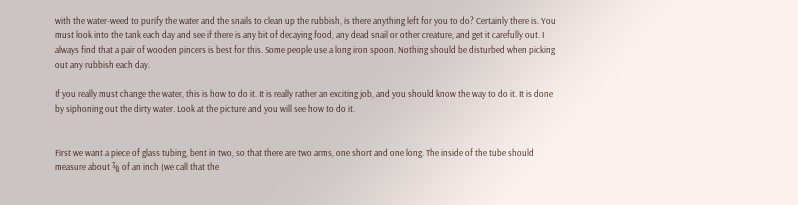with the water-weed to purify the water and the snails to clean up the rubbish, is there anything left for you to do? Certainly there is. You must look into the tank each day and see if there is any bit of decaying food, any dead snail or other creature, and get it carefully out. I always find that a pair of wooden pincers is best for this. Some people use a long iron spoon. Nothing should be disturbed when picking out any rubbish each day.

If you really must change the water, this is how to do it. It is really rather an exciting job, and you should know the way to do it. It is done by siphoning out the dirty water. Look at the picture and you will see how to do it.


First we want a piece of glass tubing, bent in two, so that there are two arms, one short and one long. The inside of the tube should measure about ⅜ of an inch (we call that the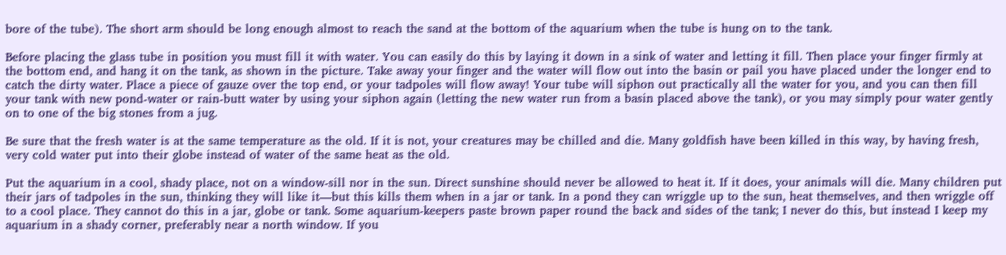bore of the tube). The short arm should be long enough almost to reach the sand at the bottom of the aquarium when the tube is hung on to the tank.

Before placing the glass tube in position you must fill it with water. You can easily do this by laying it down in a sink of water and letting it fill. Then place your finger firmly at the bottom end, and hang it on the tank, as shown in the picture. Take away your finger and the water will flow out into the basin or pail you have placed under the longer end to catch the dirty water. Place a piece of gauze over the top end, or your tadpoles will flow away! Your tube will siphon out practically all the water for you, and you can then fill your tank with new pond-water or rain-butt water by using your siphon again (letting the new water run from a basin placed above the tank), or you may simply pour water gently on to one of the big stones from a jug.

Be sure that the fresh water is at the same temperature as the old. If it is not, your creatures may be chilled and die. Many goldfish have been killed in this way, by having fresh, very cold water put into their globe instead of water of the same heat as the old.

Put the aquarium in a cool, shady place, not on a window-sill nor in the sun. Direct sunshine should never be allowed to heat it. If it does, your animals will die. Many children put their jars of tadpoles in the sun, thinking they will like it—but this kills them when in a jar or tank. In a pond they can wriggle up to the sun, heat themselves, and then wriggle off to a cool place. They cannot do this in a jar, globe or tank. Some aquarium-keepers paste brown paper round the back and sides of the tank; I never do this, but instead I keep my aquarium in a shady corner, preferably near a north window. If you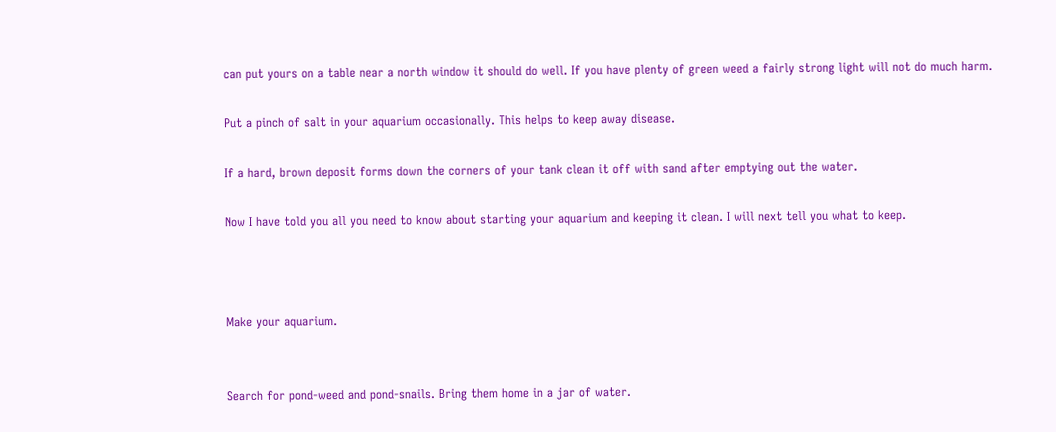can put yours on a table near a north window it should do well. If you have plenty of green weed a fairly strong light will not do much harm.

Put a pinch of salt in your aquarium occasionally. This helps to keep away disease.

If a hard, brown deposit forms down the corners of your tank clean it off with sand after emptying out the water.

Now I have told you all you need to know about starting your aquarium and keeping it clean. I will next tell you what to keep.



Make your aquarium.


Search for pond-weed and pond-snails. Bring them home in a jar of water.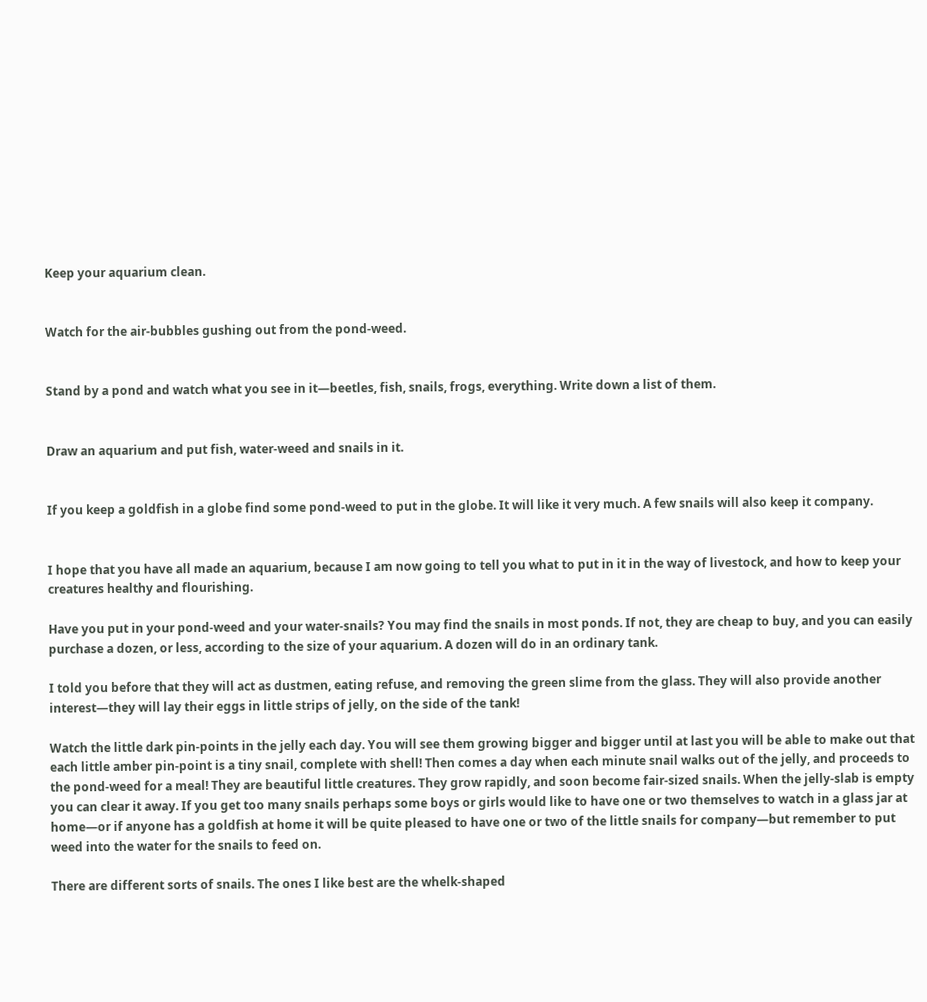Keep your aquarium clean.


Watch for the air-bubbles gushing out from the pond-weed.


Stand by a pond and watch what you see in it—beetles, fish, snails, frogs, everything. Write down a list of them.


Draw an aquarium and put fish, water-weed and snails in it.


If you keep a goldfish in a globe find some pond-weed to put in the globe. It will like it very much. A few snails will also keep it company.


I hope that you have all made an aquarium, because I am now going to tell you what to put in it in the way of livestock, and how to keep your creatures healthy and flourishing.

Have you put in your pond-weed and your water-snails? You may find the snails in most ponds. If not, they are cheap to buy, and you can easily purchase a dozen, or less, according to the size of your aquarium. A dozen will do in an ordinary tank.

I told you before that they will act as dustmen, eating refuse, and removing the green slime from the glass. They will also provide another interest—they will lay their eggs in little strips of jelly, on the side of the tank!

Watch the little dark pin-points in the jelly each day. You will see them growing bigger and bigger until at last you will be able to make out that each little amber pin-point is a tiny snail, complete with shell! Then comes a day when each minute snail walks out of the jelly, and proceeds to the pond-weed for a meal! They are beautiful little creatures. They grow rapidly, and soon become fair-sized snails. When the jelly-slab is empty you can clear it away. If you get too many snails perhaps some boys or girls would like to have one or two themselves to watch in a glass jar at home—or if anyone has a goldfish at home it will be quite pleased to have one or two of the little snails for company—but remember to put weed into the water for the snails to feed on.

There are different sorts of snails. The ones I like best are the whelk-shaped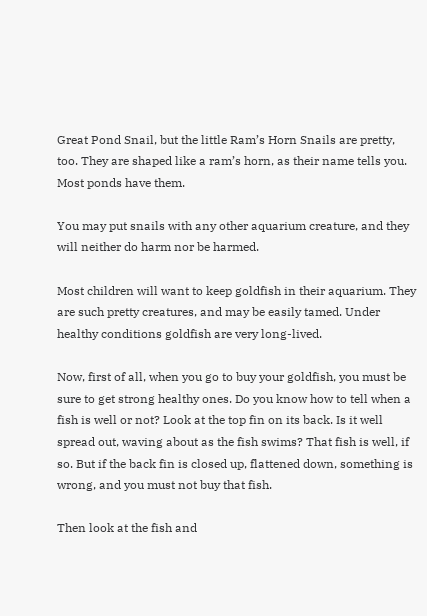Great Pond Snail, but the little Ram’s Horn Snails are pretty, too. They are shaped like a ram’s horn, as their name tells you. Most ponds have them.

You may put snails with any other aquarium creature, and they will neither do harm nor be harmed.

Most children will want to keep goldfish in their aquarium. They are such pretty creatures, and may be easily tamed. Under healthy conditions goldfish are very long-lived.

Now, first of all, when you go to buy your goldfish, you must be sure to get strong healthy ones. Do you know how to tell when a fish is well or not? Look at the top fin on its back. Is it well spread out, waving about as the fish swims? That fish is well, if so. But if the back fin is closed up, flattened down, something is wrong, and you must not buy that fish.

Then look at the fish and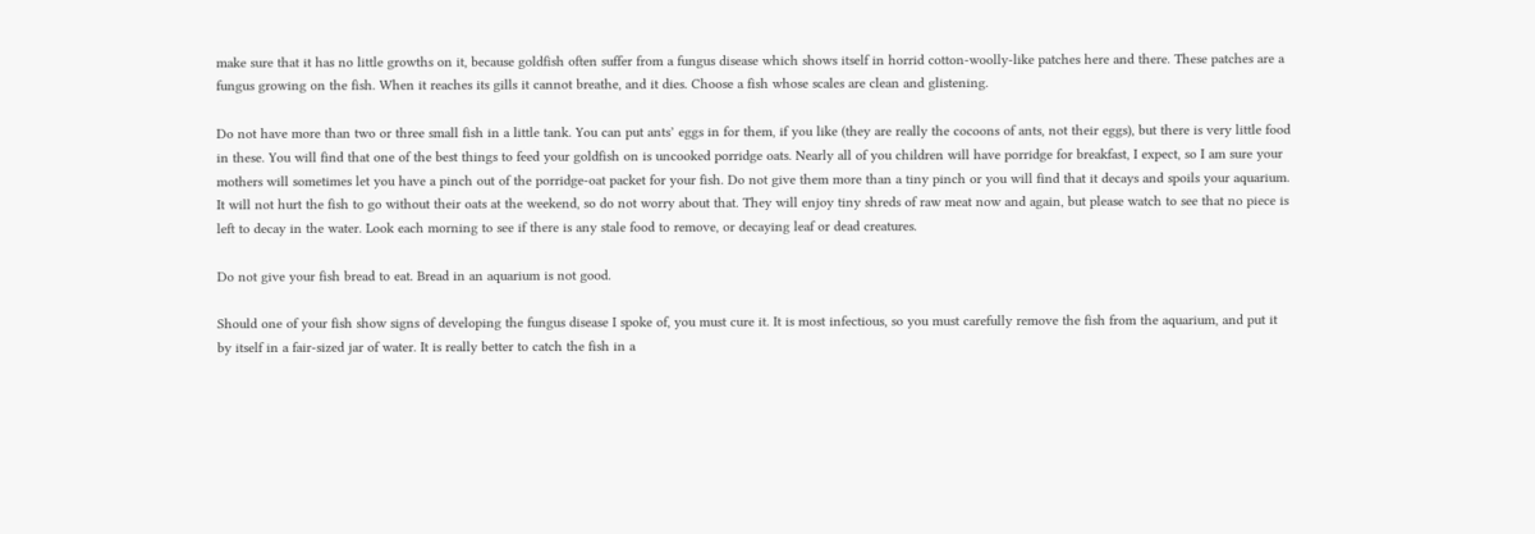make sure that it has no little growths on it, because goldfish often suffer from a fungus disease which shows itself in horrid cotton-woolly-like patches here and there. These patches are a fungus growing on the fish. When it reaches its gills it cannot breathe, and it dies. Choose a fish whose scales are clean and glistening.

Do not have more than two or three small fish in a little tank. You can put ants’ eggs in for them, if you like (they are really the cocoons of ants, not their eggs), but there is very little food in these. You will find that one of the best things to feed your goldfish on is uncooked porridge oats. Nearly all of you children will have porridge for breakfast, I expect, so I am sure your mothers will sometimes let you have a pinch out of the porridge-oat packet for your fish. Do not give them more than a tiny pinch or you will find that it decays and spoils your aquarium. It will not hurt the fish to go without their oats at the weekend, so do not worry about that. They will enjoy tiny shreds of raw meat now and again, but please watch to see that no piece is left to decay in the water. Look each morning to see if there is any stale food to remove, or decaying leaf or dead creatures.

Do not give your fish bread to eat. Bread in an aquarium is not good.

Should one of your fish show signs of developing the fungus disease I spoke of, you must cure it. It is most infectious, so you must carefully remove the fish from the aquarium, and put it by itself in a fair-sized jar of water. It is really better to catch the fish in a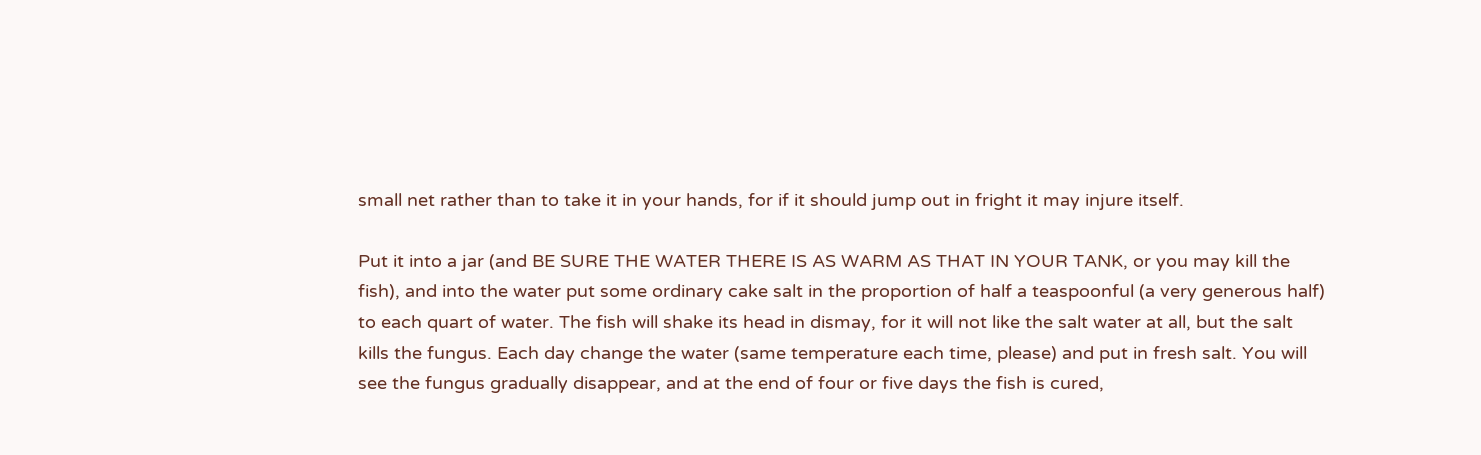small net rather than to take it in your hands, for if it should jump out in fright it may injure itself.

Put it into a jar (and BE SURE THE WATER THERE IS AS WARM AS THAT IN YOUR TANK, or you may kill the fish), and into the water put some ordinary cake salt in the proportion of half a teaspoonful (a very generous half) to each quart of water. The fish will shake its head in dismay, for it will not like the salt water at all, but the salt kills the fungus. Each day change the water (same temperature each time, please) and put in fresh salt. You will see the fungus gradually disappear, and at the end of four or five days the fish is cured,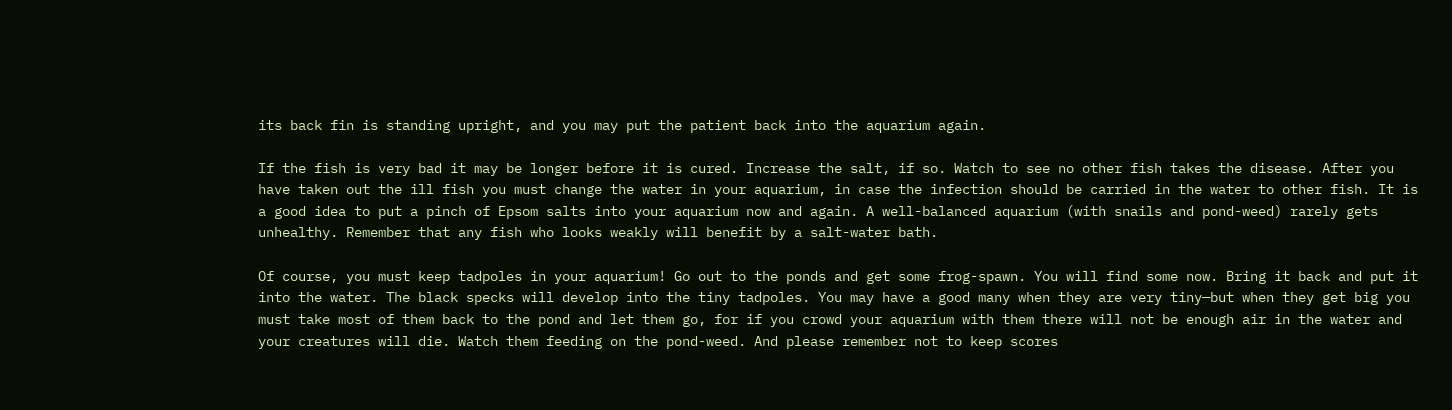its back fin is standing upright, and you may put the patient back into the aquarium again.

If the fish is very bad it may be longer before it is cured. Increase the salt, if so. Watch to see no other fish takes the disease. After you have taken out the ill fish you must change the water in your aquarium, in case the infection should be carried in the water to other fish. It is a good idea to put a pinch of Epsom salts into your aquarium now and again. A well-balanced aquarium (with snails and pond-weed) rarely gets unhealthy. Remember that any fish who looks weakly will benefit by a salt-water bath.

Of course, you must keep tadpoles in your aquarium! Go out to the ponds and get some frog-spawn. You will find some now. Bring it back and put it into the water. The black specks will develop into the tiny tadpoles. You may have a good many when they are very tiny—but when they get big you must take most of them back to the pond and let them go, for if you crowd your aquarium with them there will not be enough air in the water and your creatures will die. Watch them feeding on the pond-weed. And please remember not to keep scores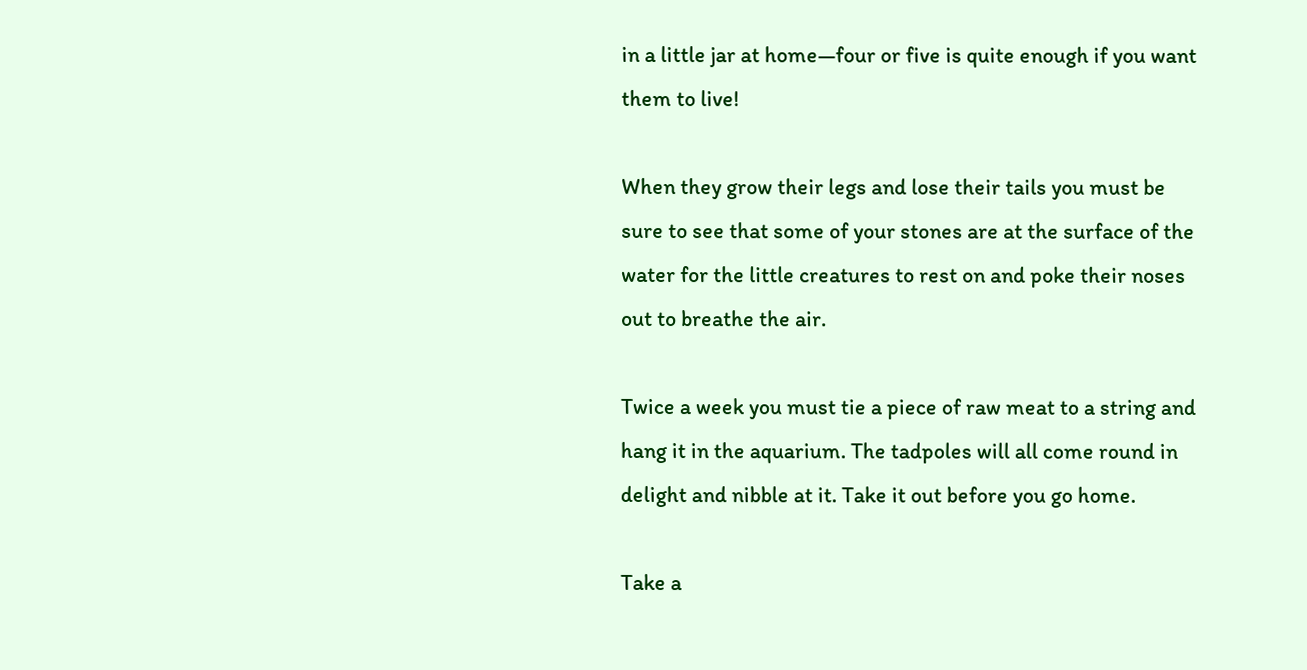in a little jar at home—four or five is quite enough if you want them to live!

When they grow their legs and lose their tails you must be sure to see that some of your stones are at the surface of the water for the little creatures to rest on and poke their noses out to breathe the air.

Twice a week you must tie a piece of raw meat to a string and hang it in the aquarium. The tadpoles will all come round in delight and nibble at it. Take it out before you go home.

Take a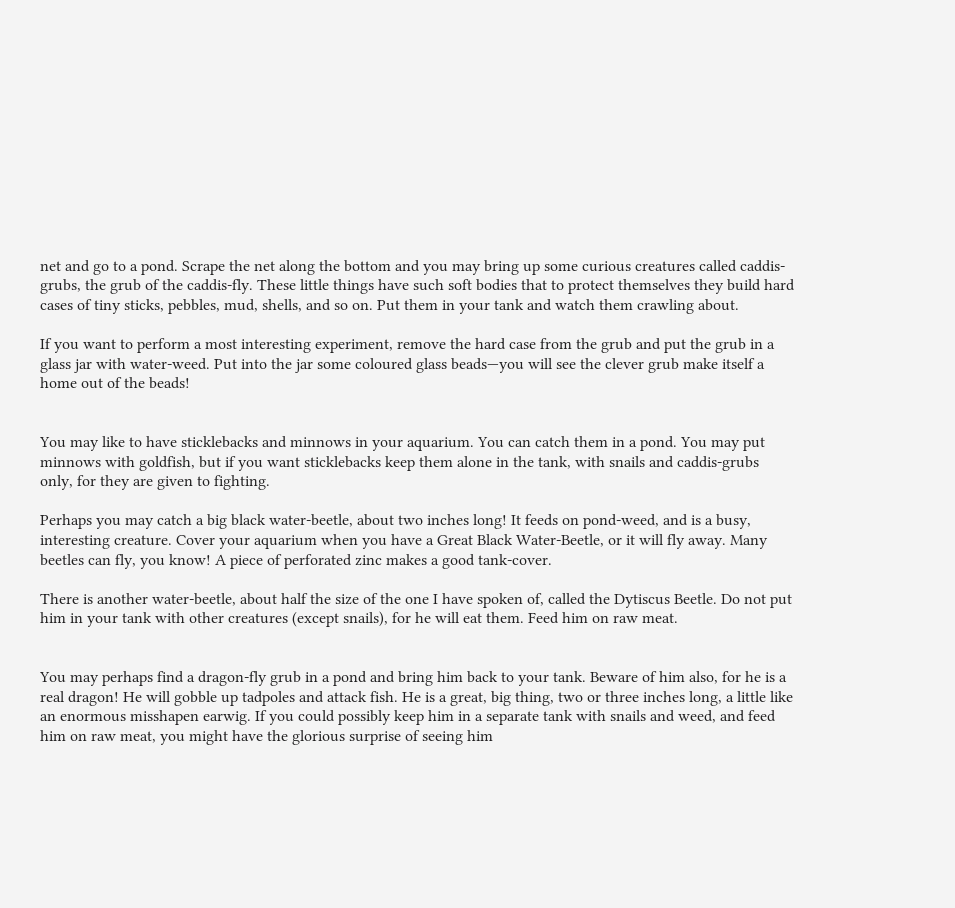net and go to a pond. Scrape the net along the bottom and you may bring up some curious creatures called caddis-grubs, the grub of the caddis-fly. These little things have such soft bodies that to protect themselves they build hard cases of tiny sticks, pebbles, mud, shells, and so on. Put them in your tank and watch them crawling about.

If you want to perform a most interesting experiment, remove the hard case from the grub and put the grub in a glass jar with water-weed. Put into the jar some coloured glass beads—you will see the clever grub make itself a home out of the beads!


You may like to have sticklebacks and minnows in your aquarium. You can catch them in a pond. You may put minnows with goldfish, but if you want sticklebacks keep them alone in the tank, with snails and caddis-grubs only, for they are given to fighting.

Perhaps you may catch a big black water-beetle, about two inches long! It feeds on pond-weed, and is a busy, interesting creature. Cover your aquarium when you have a Great Black Water-Beetle, or it will fly away. Many beetles can fly, you know! A piece of perforated zinc makes a good tank-cover.

There is another water-beetle, about half the size of the one I have spoken of, called the Dytiscus Beetle. Do not put him in your tank with other creatures (except snails), for he will eat them. Feed him on raw meat.


You may perhaps find a dragon-fly grub in a pond and bring him back to your tank. Beware of him also, for he is a real dragon! He will gobble up tadpoles and attack fish. He is a great, big thing, two or three inches long, a little like an enormous misshapen earwig. If you could possibly keep him in a separate tank with snails and weed, and feed him on raw meat, you might have the glorious surprise of seeing him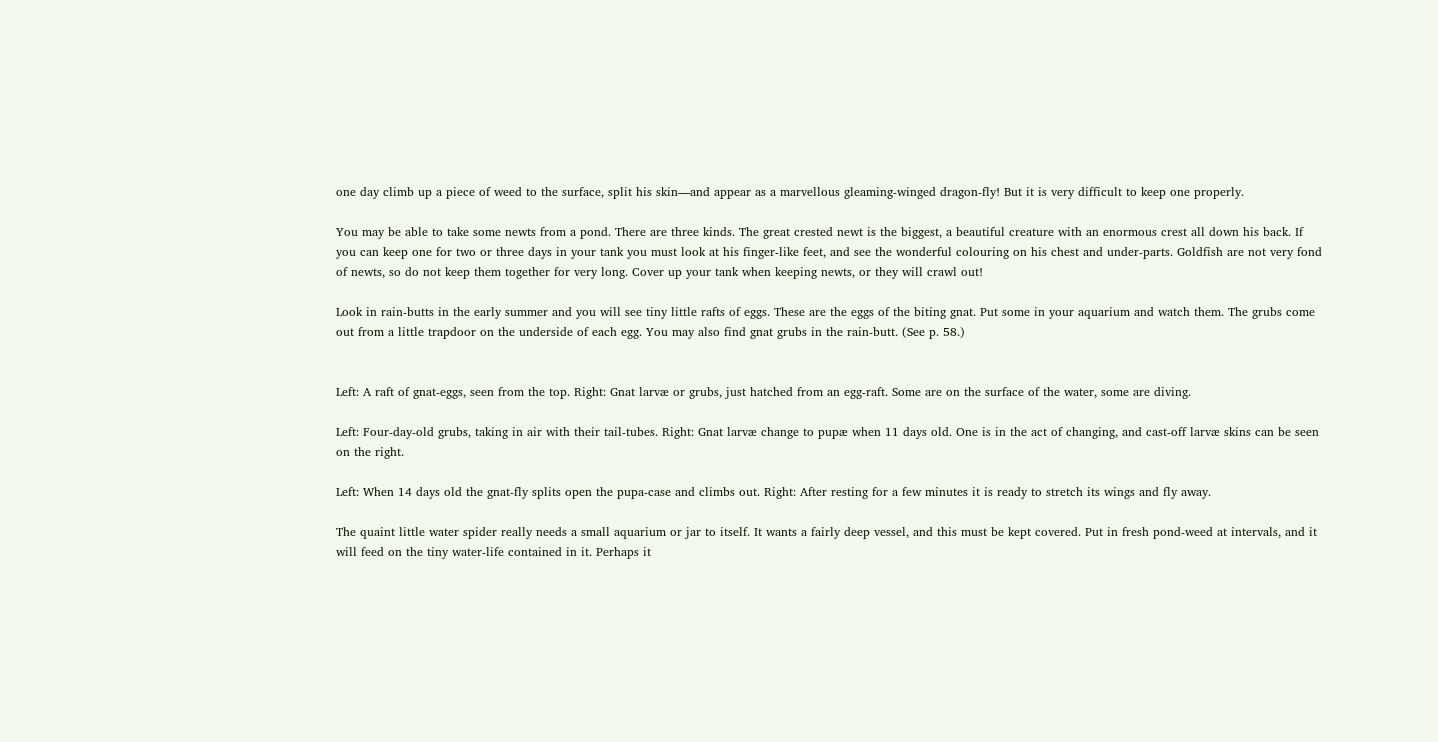one day climb up a piece of weed to the surface, split his skin—and appear as a marvellous gleaming-winged dragon-fly! But it is very difficult to keep one properly.

You may be able to take some newts from a pond. There are three kinds. The great crested newt is the biggest, a beautiful creature with an enormous crest all down his back. If you can keep one for two or three days in your tank you must look at his finger-like feet, and see the wonderful colouring on his chest and under-parts. Goldfish are not very fond of newts, so do not keep them together for very long. Cover up your tank when keeping newts, or they will crawl out!

Look in rain-butts in the early summer and you will see tiny little rafts of eggs. These are the eggs of the biting gnat. Put some in your aquarium and watch them. The grubs come out from a little trapdoor on the underside of each egg. You may also find gnat grubs in the rain-butt. (See p. 58.)


Left: A raft of gnat-eggs, seen from the top. Right: Gnat larvæ or grubs, just hatched from an egg-raft. Some are on the surface of the water, some are diving.

Left: Four-day-old grubs, taking in air with their tail-tubes. Right: Gnat larvæ change to pupæ when 11 days old. One is in the act of changing, and cast-off larvæ skins can be seen on the right.

Left: When 14 days old the gnat-fly splits open the pupa-case and climbs out. Right: After resting for a few minutes it is ready to stretch its wings and fly away.

The quaint little water spider really needs a small aquarium or jar to itself. It wants a fairly deep vessel, and this must be kept covered. Put in fresh pond-weed at intervals, and it will feed on the tiny water-life contained in it. Perhaps it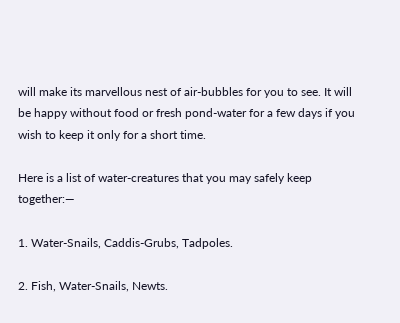will make its marvellous nest of air-bubbles for you to see. It will be happy without food or fresh pond-water for a few days if you wish to keep it only for a short time.

Here is a list of water-creatures that you may safely keep together:—

1. Water-Snails, Caddis-Grubs, Tadpoles.

2. Fish, Water-Snails, Newts.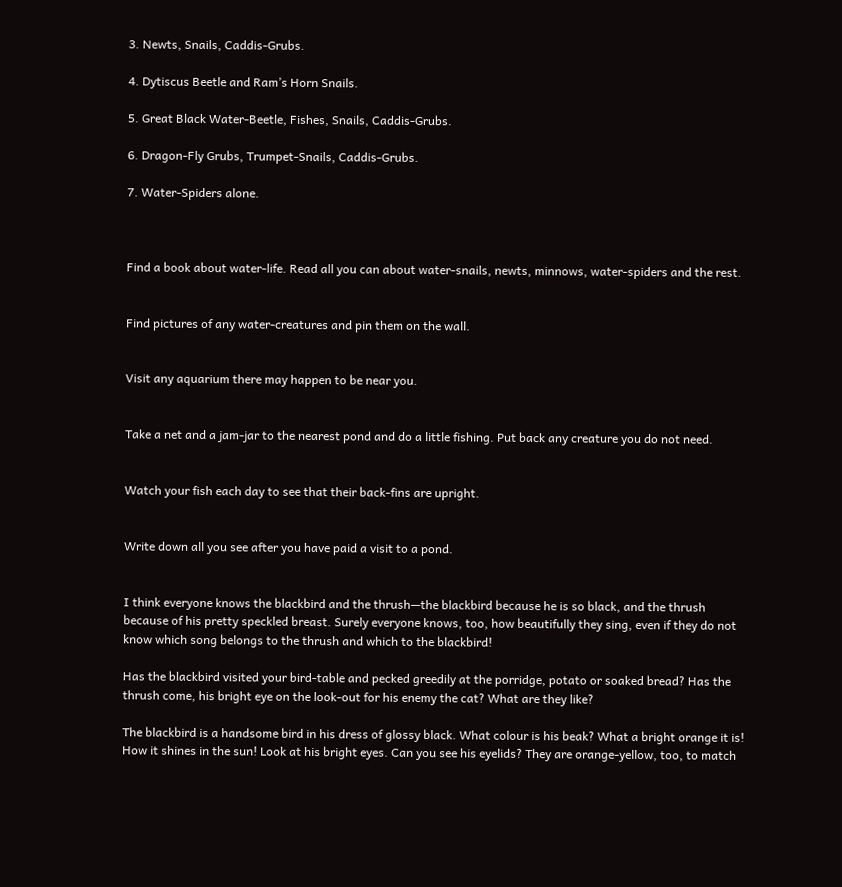3. Newts, Snails, Caddis-Grubs.

4. Dytiscus Beetle and Ram’s Horn Snails.

5. Great Black Water-Beetle, Fishes, Snails, Caddis-Grubs.

6. Dragon-Fly Grubs, Trumpet-Snails, Caddis-Grubs.

7. Water-Spiders alone.



Find a book about water-life. Read all you can about water-snails, newts, minnows, water-spiders and the rest.


Find pictures of any water-creatures and pin them on the wall.


Visit any aquarium there may happen to be near you.


Take a net and a jam-jar to the nearest pond and do a little fishing. Put back any creature you do not need.


Watch your fish each day to see that their back-fins are upright.


Write down all you see after you have paid a visit to a pond.


I think everyone knows the blackbird and the thrush—the blackbird because he is so black, and the thrush because of his pretty speckled breast. Surely everyone knows, too, how beautifully they sing, even if they do not know which song belongs to the thrush and which to the blackbird!

Has the blackbird visited your bird-table and pecked greedily at the porridge, potato or soaked bread? Has the thrush come, his bright eye on the look-out for his enemy the cat? What are they like?

The blackbird is a handsome bird in his dress of glossy black. What colour is his beak? What a bright orange it is! How it shines in the sun! Look at his bright eyes. Can you see his eyelids? They are orange-yellow, too, to match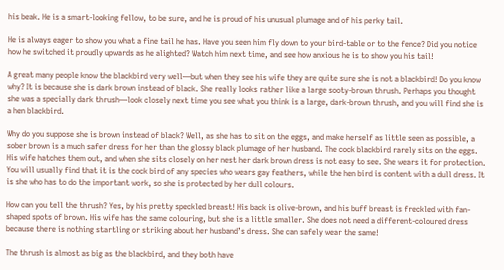his beak. He is a smart-looking fellow, to be sure, and he is proud of his unusual plumage and of his perky tail.

He is always eager to show you what a fine tail he has. Have you seen him fly down to your bird-table or to the fence? Did you notice how he switched it proudly upwards as he alighted? Watch him next time, and see how anxious he is to show you his tail!

A great many people know the blackbird very well—but when they see his wife they are quite sure she is not a blackbird! Do you know why? It is because she is dark brown instead of black. She really looks rather like a large sooty-brown thrush. Perhaps you thought she was a specially dark thrush—look closely next time you see what you think is a large, dark-brown thrush, and you will find she is a hen blackbird.

Why do you suppose she is brown instead of black? Well, as she has to sit on the eggs, and make herself as little seen as possible, a sober brown is a much safer dress for her than the glossy black plumage of her husband. The cock blackbird rarely sits on the eggs. His wife hatches them out, and when she sits closely on her nest her dark brown dress is not easy to see. She wears it for protection. You will usually find that it is the cock bird of any species who wears gay feathers, while the hen bird is content with a dull dress. It is she who has to do the important work, so she is protected by her dull colours.

How can you tell the thrush? Yes, by his pretty speckled breast! His back is olive-brown, and his buff breast is freckled with fan-shaped spots of brown. His wife has the same colouring, but she is a little smaller. She does not need a different-coloured dress because there is nothing startling or striking about her husband’s dress. She can safely wear the same!

The thrush is almost as big as the blackbird, and they both have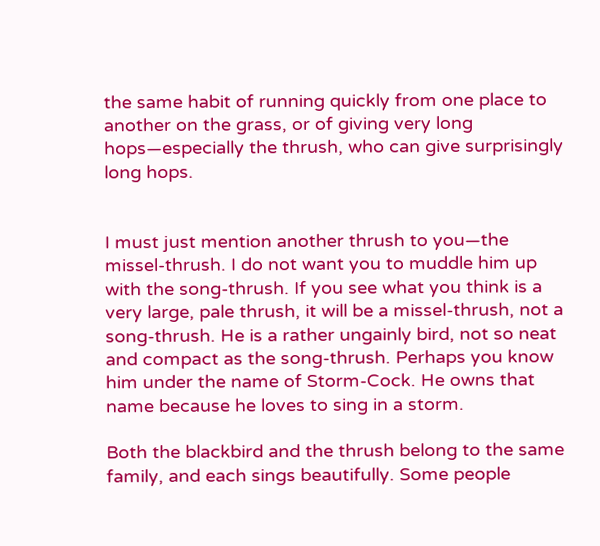the same habit of running quickly from one place to another on the grass, or of giving very long hops—especially the thrush, who can give surprisingly long hops.


I must just mention another thrush to you—the missel-thrush. I do not want you to muddle him up with the song-thrush. If you see what you think is a very large, pale thrush, it will be a missel-thrush, not a song-thrush. He is a rather ungainly bird, not so neat and compact as the song-thrush. Perhaps you know him under the name of Storm-Cock. He owns that name because he loves to sing in a storm.

Both the blackbird and the thrush belong to the same family, and each sings beautifully. Some people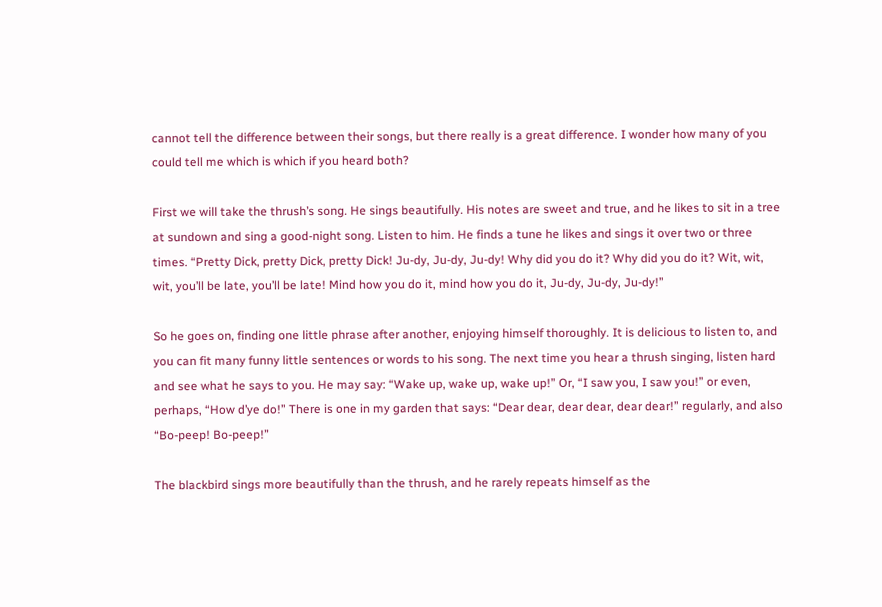cannot tell the difference between their songs, but there really is a great difference. I wonder how many of you could tell me which is which if you heard both?

First we will take the thrush’s song. He sings beautifully. His notes are sweet and true, and he likes to sit in a tree at sundown and sing a good-night song. Listen to him. He finds a tune he likes and sings it over two or three times. “Pretty Dick, pretty Dick, pretty Dick! Ju-dy, Ju-dy, Ju-dy! Why did you do it? Why did you do it? Wit, wit, wit, you’ll be late, you’ll be late! Mind how you do it, mind how you do it, Ju-dy, Ju-dy, Ju-dy!”

So he goes on, finding one little phrase after another, enjoying himself thoroughly. It is delicious to listen to, and you can fit many funny little sentences or words to his song. The next time you hear a thrush singing, listen hard and see what he says to you. He may say: “Wake up, wake up, wake up!” Or, “I saw you, I saw you!” or even, perhaps, “How d’ye do!” There is one in my garden that says: “Dear dear, dear dear, dear dear!” regularly, and also “Bo-peep! Bo-peep!”

The blackbird sings more beautifully than the thrush, and he rarely repeats himself as the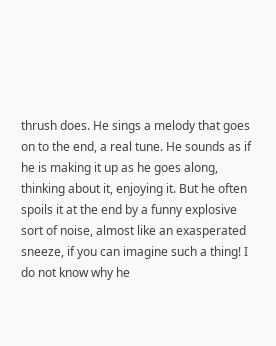thrush does. He sings a melody that goes on to the end, a real tune. He sounds as if he is making it up as he goes along, thinking about it, enjoying it. But he often spoils it at the end by a funny explosive sort of noise, almost like an exasperated sneeze, if you can imagine such a thing! I do not know why he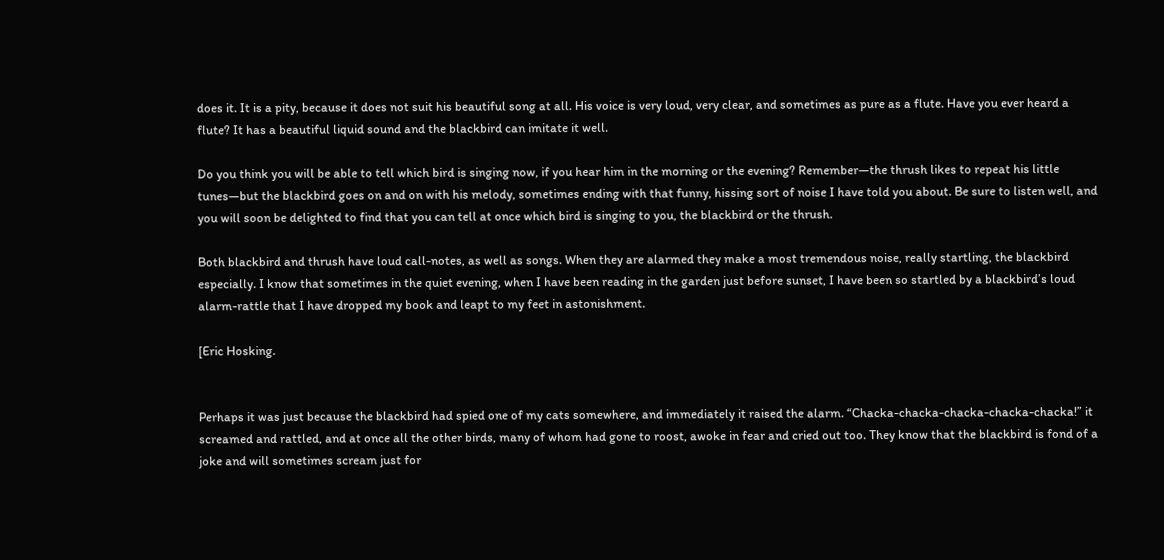does it. It is a pity, because it does not suit his beautiful song at all. His voice is very loud, very clear, and sometimes as pure as a flute. Have you ever heard a flute? It has a beautiful liquid sound and the blackbird can imitate it well.

Do you think you will be able to tell which bird is singing now, if you hear him in the morning or the evening? Remember—the thrush likes to repeat his little tunes—but the blackbird goes on and on with his melody, sometimes ending with that funny, hissing sort of noise I have told you about. Be sure to listen well, and you will soon be delighted to find that you can tell at once which bird is singing to you, the blackbird or the thrush.

Both blackbird and thrush have loud call-notes, as well as songs. When they are alarmed they make a most tremendous noise, really startling, the blackbird especially. I know that sometimes in the quiet evening, when I have been reading in the garden just before sunset, I have been so startled by a blackbird’s loud alarm-rattle that I have dropped my book and leapt to my feet in astonishment.

[Eric Hosking.


Perhaps it was just because the blackbird had spied one of my cats somewhere, and immediately it raised the alarm. “Chacka-chacka-chacka-chacka-chacka!” it screamed and rattled, and at once all the other birds, many of whom had gone to roost, awoke in fear and cried out too. They know that the blackbird is fond of a joke and will sometimes scream just for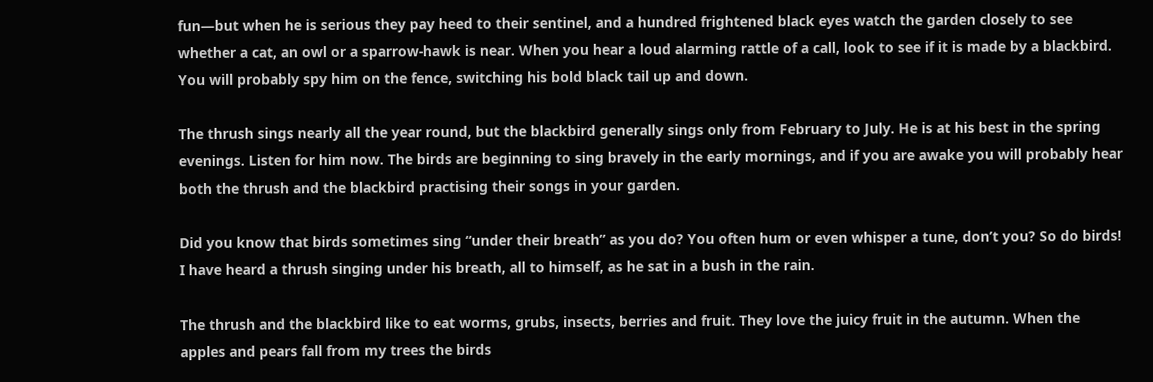fun—but when he is serious they pay heed to their sentinel, and a hundred frightened black eyes watch the garden closely to see whether a cat, an owl or a sparrow-hawk is near. When you hear a loud alarming rattle of a call, look to see if it is made by a blackbird. You will probably spy him on the fence, switching his bold black tail up and down.

The thrush sings nearly all the year round, but the blackbird generally sings only from February to July. He is at his best in the spring evenings. Listen for him now. The birds are beginning to sing bravely in the early mornings, and if you are awake you will probably hear both the thrush and the blackbird practising their songs in your garden.

Did you know that birds sometimes sing “under their breath” as you do? You often hum or even whisper a tune, don’t you? So do birds! I have heard a thrush singing under his breath, all to himself, as he sat in a bush in the rain.

The thrush and the blackbird like to eat worms, grubs, insects, berries and fruit. They love the juicy fruit in the autumn. When the apples and pears fall from my trees the birds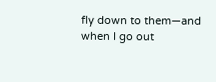fly down to them—and when I go out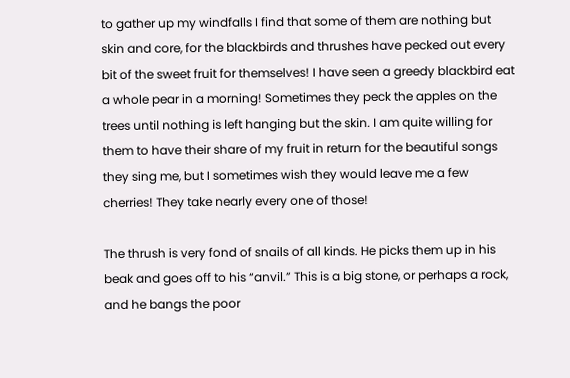to gather up my windfalls I find that some of them are nothing but skin and core, for the blackbirds and thrushes have pecked out every bit of the sweet fruit for themselves! I have seen a greedy blackbird eat a whole pear in a morning! Sometimes they peck the apples on the trees until nothing is left hanging but the skin. I am quite willing for them to have their share of my fruit in return for the beautiful songs they sing me, but I sometimes wish they would leave me a few cherries! They take nearly every one of those!

The thrush is very fond of snails of all kinds. He picks them up in his beak and goes off to his “anvil.” This is a big stone, or perhaps a rock, and he bangs the poor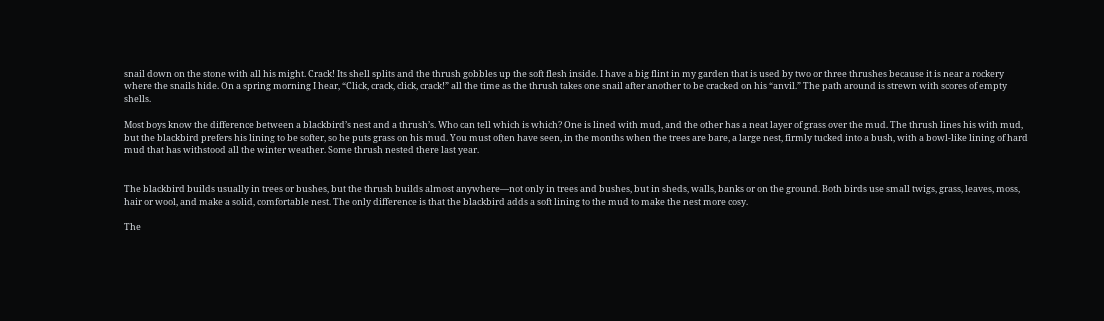snail down on the stone with all his might. Crack! Its shell splits and the thrush gobbles up the soft flesh inside. I have a big flint in my garden that is used by two or three thrushes because it is near a rockery where the snails hide. On a spring morning I hear, “Click, crack, click, crack!” all the time as the thrush takes one snail after another to be cracked on his “anvil.” The path around is strewn with scores of empty shells.

Most boys know the difference between a blackbird’s nest and a thrush’s. Who can tell which is which? One is lined with mud, and the other has a neat layer of grass over the mud. The thrush lines his with mud, but the blackbird prefers his lining to be softer, so he puts grass on his mud. You must often have seen, in the months when the trees are bare, a large nest, firmly tucked into a bush, with a bowl-like lining of hard mud that has withstood all the winter weather. Some thrush nested there last year.


The blackbird builds usually in trees or bushes, but the thrush builds almost anywhere—not only in trees and bushes, but in sheds, walls, banks or on the ground. Both birds use small twigs, grass, leaves, moss, hair or wool, and make a solid, comfortable nest. The only difference is that the blackbird adds a soft lining to the mud to make the nest more cosy.

The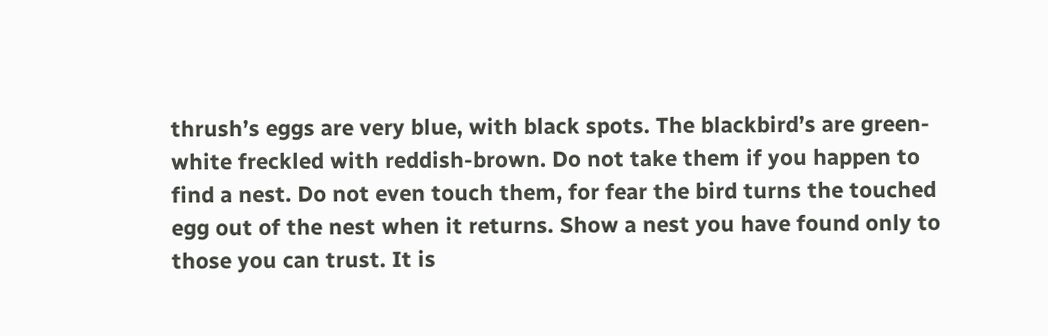thrush’s eggs are very blue, with black spots. The blackbird’s are green-white freckled with reddish-brown. Do not take them if you happen to find a nest. Do not even touch them, for fear the bird turns the touched egg out of the nest when it returns. Show a nest you have found only to those you can trust. It is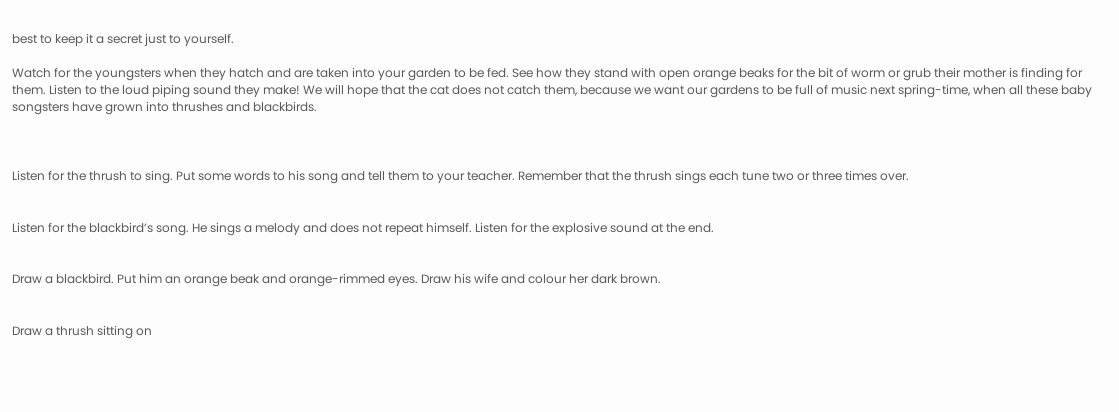best to keep it a secret just to yourself.

Watch for the youngsters when they hatch and are taken into your garden to be fed. See how they stand with open orange beaks for the bit of worm or grub their mother is finding for them. Listen to the loud piping sound they make! We will hope that the cat does not catch them, because we want our gardens to be full of music next spring-time, when all these baby songsters have grown into thrushes and blackbirds.



Listen for the thrush to sing. Put some words to his song and tell them to your teacher. Remember that the thrush sings each tune two or three times over.


Listen for the blackbird’s song. He sings a melody and does not repeat himself. Listen for the explosive sound at the end.


Draw a blackbird. Put him an orange beak and orange-rimmed eyes. Draw his wife and colour her dark brown.


Draw a thrush sitting on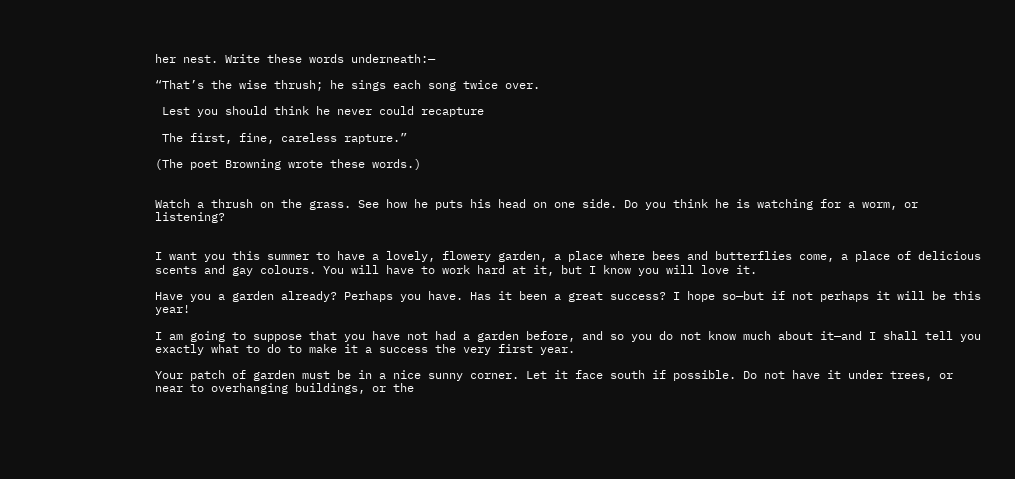her nest. Write these words underneath:—

“That’s the wise thrush; he sings each song twice over.

 Lest you should think he never could recapture

 The first, fine, careless rapture.”

(The poet Browning wrote these words.)


Watch a thrush on the grass. See how he puts his head on one side. Do you think he is watching for a worm, or listening?


I want you this summer to have a lovely, flowery garden, a place where bees and butterflies come, a place of delicious scents and gay colours. You will have to work hard at it, but I know you will love it.

Have you a garden already? Perhaps you have. Has it been a great success? I hope so—but if not perhaps it will be this year!

I am going to suppose that you have not had a garden before, and so you do not know much about it—and I shall tell you exactly what to do to make it a success the very first year.

Your patch of garden must be in a nice sunny corner. Let it face south if possible. Do not have it under trees, or near to overhanging buildings, or the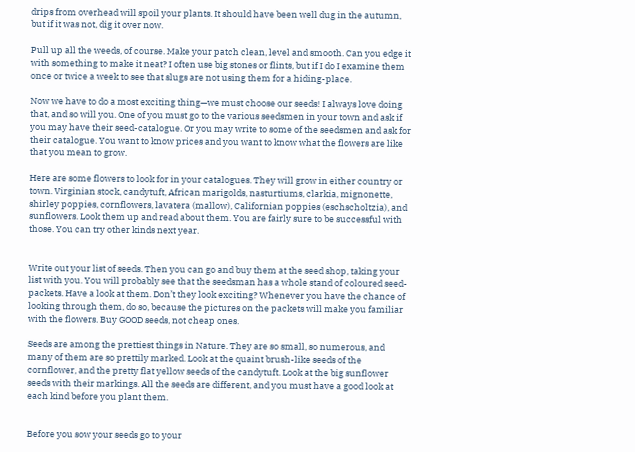drips from overhead will spoil your plants. It should have been well dug in the autumn, but if it was not, dig it over now.

Pull up all the weeds, of course. Make your patch clean, level and smooth. Can you edge it with something to make it neat? I often use big stones or flints, but if I do I examine them once or twice a week to see that slugs are not using them for a hiding-place.

Now we have to do a most exciting thing—we must choose our seeds! I always love doing that, and so will you. One of you must go to the various seedsmen in your town and ask if you may have their seed-catalogue. Or you may write to some of the seedsmen and ask for their catalogue. You want to know prices and you want to know what the flowers are like that you mean to grow.

Here are some flowers to look for in your catalogues. They will grow in either country or town. Virginian stock, candytuft, African marigolds, nasturtiums, clarkia, mignonette, shirley poppies, cornflowers, lavatera (mallow), Californian poppies (eschscholtzia), and sunflowers. Look them up and read about them. You are fairly sure to be successful with those. You can try other kinds next year.


Write out your list of seeds. Then you can go and buy them at the seed shop, taking your list with you. You will probably see that the seedsman has a whole stand of coloured seed-packets. Have a look at them. Don’t they look exciting? Whenever you have the chance of looking through them, do so, because the pictures on the packets will make you familiar with the flowers. Buy GOOD seeds, not cheap ones.

Seeds are among the prettiest things in Nature. They are so small, so numerous, and many of them are so prettily marked. Look at the quaint brush-like seeds of the cornflower, and the pretty flat yellow seeds of the candytuft. Look at the big sunflower seeds with their markings. All the seeds are different, and you must have a good look at each kind before you plant them.


Before you sow your seeds go to your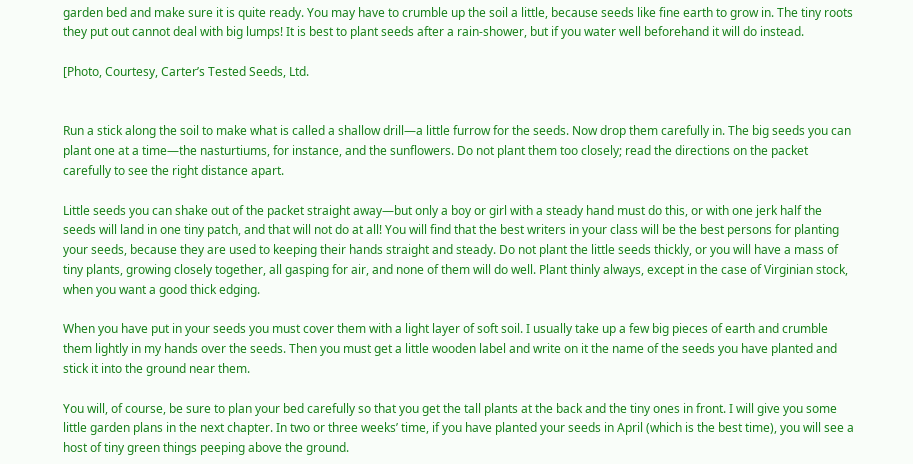garden bed and make sure it is quite ready. You may have to crumble up the soil a little, because seeds like fine earth to grow in. The tiny roots they put out cannot deal with big lumps! It is best to plant seeds after a rain-shower, but if you water well beforehand it will do instead.

[Photo, Courtesy, Carter’s Tested Seeds, Ltd.


Run a stick along the soil to make what is called a shallow drill—a little furrow for the seeds. Now drop them carefully in. The big seeds you can plant one at a time—the nasturtiums, for instance, and the sunflowers. Do not plant them too closely; read the directions on the packet carefully to see the right distance apart.

Little seeds you can shake out of the packet straight away—but only a boy or girl with a steady hand must do this, or with one jerk half the seeds will land in one tiny patch, and that will not do at all! You will find that the best writers in your class will be the best persons for planting your seeds, because they are used to keeping their hands straight and steady. Do not plant the little seeds thickly, or you will have a mass of tiny plants, growing closely together, all gasping for air, and none of them will do well. Plant thinly always, except in the case of Virginian stock, when you want a good thick edging.

When you have put in your seeds you must cover them with a light layer of soft soil. I usually take up a few big pieces of earth and crumble them lightly in my hands over the seeds. Then you must get a little wooden label and write on it the name of the seeds you have planted and stick it into the ground near them.

You will, of course, be sure to plan your bed carefully so that you get the tall plants at the back and the tiny ones in front. I will give you some little garden plans in the next chapter. In two or three weeks’ time, if you have planted your seeds in April (which is the best time), you will see a host of tiny green things peeping above the ground.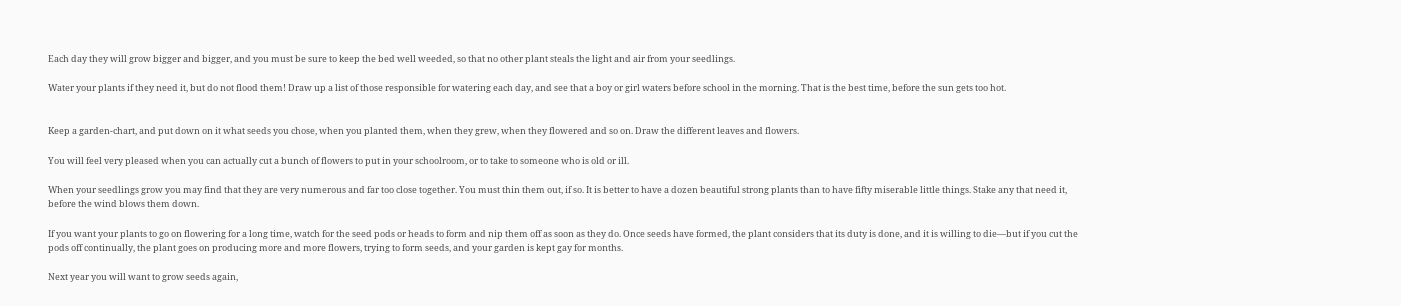Each day they will grow bigger and bigger, and you must be sure to keep the bed well weeded, so that no other plant steals the light and air from your seedlings.

Water your plants if they need it, but do not flood them! Draw up a list of those responsible for watering each day, and see that a boy or girl waters before school in the morning. That is the best time, before the sun gets too hot.


Keep a garden-chart, and put down on it what seeds you chose, when you planted them, when they grew, when they flowered and so on. Draw the different leaves and flowers.

You will feel very pleased when you can actually cut a bunch of flowers to put in your schoolroom, or to take to someone who is old or ill.

When your seedlings grow you may find that they are very numerous and far too close together. You must thin them out, if so. It is better to have a dozen beautiful strong plants than to have fifty miserable little things. Stake any that need it, before the wind blows them down.

If you want your plants to go on flowering for a long time, watch for the seed pods or heads to form and nip them off as soon as they do. Once seeds have formed, the plant considers that its duty is done, and it is willing to die—but if you cut the pods off continually, the plant goes on producing more and more flowers, trying to form seeds, and your garden is kept gay for months.

Next year you will want to grow seeds again,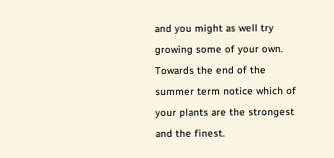and you might as well try growing some of your own. Towards the end of the summer term notice which of your plants are the strongest and the finest.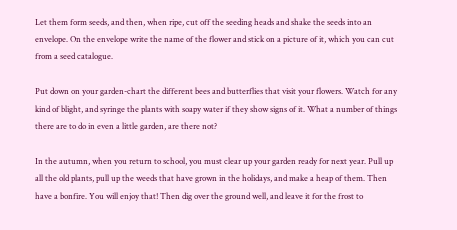Let them form seeds, and then, when ripe, cut off the seeding heads and shake the seeds into an envelope. On the envelope write the name of the flower and stick on a picture of it, which you can cut from a seed catalogue.

Put down on your garden-chart the different bees and butterflies that visit your flowers. Watch for any kind of blight, and syringe the plants with soapy water if they show signs of it. What a number of things there are to do in even a little garden, are there not?

In the autumn, when you return to school, you must clear up your garden ready for next year. Pull up all the old plants, pull up the weeds that have grown in the holidays, and make a heap of them. Then have a bonfire. You will enjoy that! Then dig over the ground well, and leave it for the frost to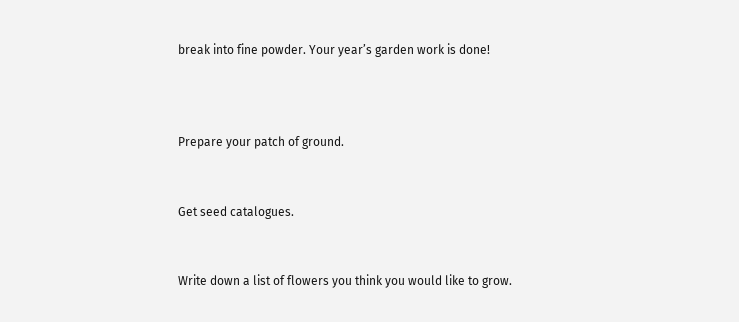break into fine powder. Your year’s garden work is done!



Prepare your patch of ground.


Get seed catalogues.


Write down a list of flowers you think you would like to grow.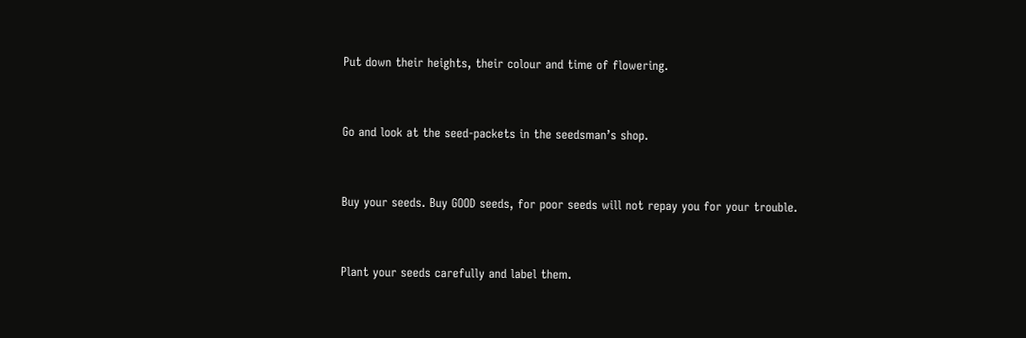Put down their heights, their colour and time of flowering.


Go and look at the seed-packets in the seedsman’s shop.


Buy your seeds. Buy GOOD seeds, for poor seeds will not repay you for your trouble.


Plant your seeds carefully and label them.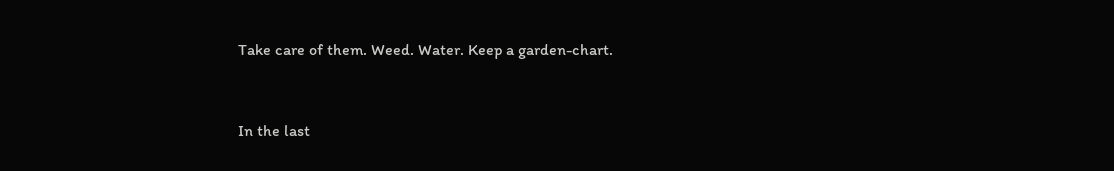Take care of them. Weed. Water. Keep a garden-chart.


In the last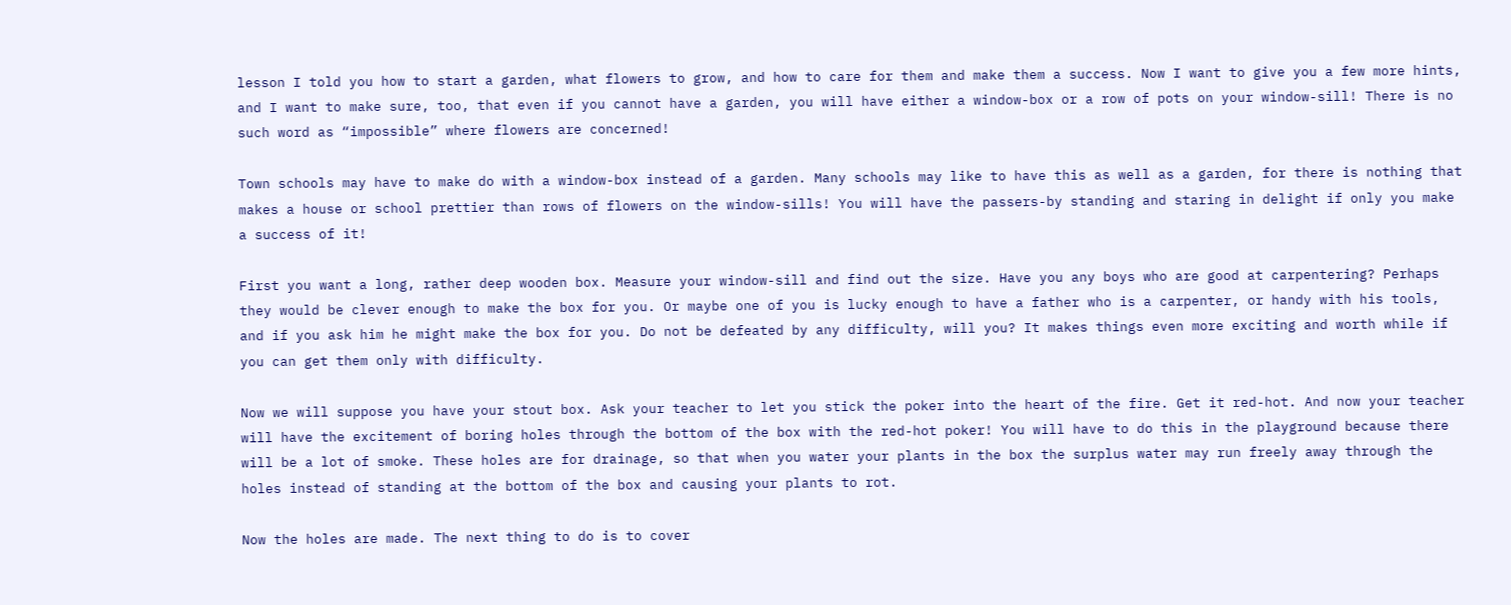lesson I told you how to start a garden, what flowers to grow, and how to care for them and make them a success. Now I want to give you a few more hints, and I want to make sure, too, that even if you cannot have a garden, you will have either a window-box or a row of pots on your window-sill! There is no such word as “impossible” where flowers are concerned!

Town schools may have to make do with a window-box instead of a garden. Many schools may like to have this as well as a garden, for there is nothing that makes a house or school prettier than rows of flowers on the window-sills! You will have the passers-by standing and staring in delight if only you make a success of it!

First you want a long, rather deep wooden box. Measure your window-sill and find out the size. Have you any boys who are good at carpentering? Perhaps they would be clever enough to make the box for you. Or maybe one of you is lucky enough to have a father who is a carpenter, or handy with his tools, and if you ask him he might make the box for you. Do not be defeated by any difficulty, will you? It makes things even more exciting and worth while if you can get them only with difficulty.

Now we will suppose you have your stout box. Ask your teacher to let you stick the poker into the heart of the fire. Get it red-hot. And now your teacher will have the excitement of boring holes through the bottom of the box with the red-hot poker! You will have to do this in the playground because there will be a lot of smoke. These holes are for drainage, so that when you water your plants in the box the surplus water may run freely away through the holes instead of standing at the bottom of the box and causing your plants to rot.

Now the holes are made. The next thing to do is to cover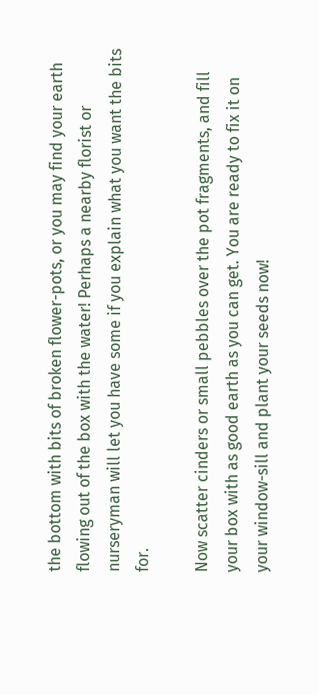the bottom with bits of broken flower-pots, or you may find your earth flowing out of the box with the water! Perhaps a nearby florist or nurseryman will let you have some if you explain what you want the bits for.

Now scatter cinders or small pebbles over the pot fragments, and fill your box with as good earth as you can get. You are ready to fix it on your window-sill and plant your seeds now!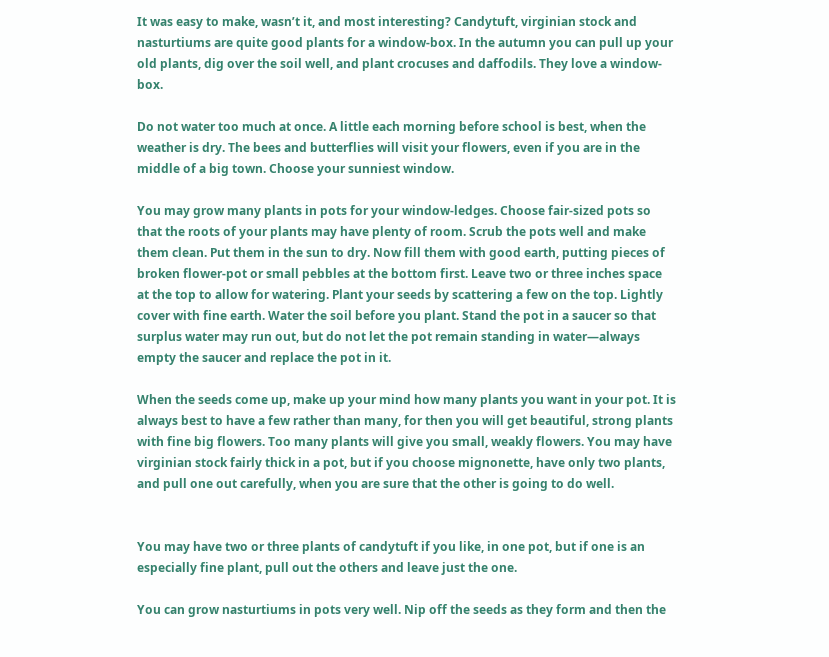It was easy to make, wasn’t it, and most interesting? Candytuft, virginian stock and nasturtiums are quite good plants for a window-box. In the autumn you can pull up your old plants, dig over the soil well, and plant crocuses and daffodils. They love a window-box.

Do not water too much at once. A little each morning before school is best, when the weather is dry. The bees and butterflies will visit your flowers, even if you are in the middle of a big town. Choose your sunniest window.

You may grow many plants in pots for your window-ledges. Choose fair-sized pots so that the roots of your plants may have plenty of room. Scrub the pots well and make them clean. Put them in the sun to dry. Now fill them with good earth, putting pieces of broken flower-pot or small pebbles at the bottom first. Leave two or three inches space at the top to allow for watering. Plant your seeds by scattering a few on the top. Lightly cover with fine earth. Water the soil before you plant. Stand the pot in a saucer so that surplus water may run out, but do not let the pot remain standing in water—always empty the saucer and replace the pot in it.

When the seeds come up, make up your mind how many plants you want in your pot. It is always best to have a few rather than many, for then you will get beautiful, strong plants with fine big flowers. Too many plants will give you small, weakly flowers. You may have virginian stock fairly thick in a pot, but if you choose mignonette, have only two plants, and pull one out carefully, when you are sure that the other is going to do well.


You may have two or three plants of candytuft if you like, in one pot, but if one is an especially fine plant, pull out the others and leave just the one.

You can grow nasturtiums in pots very well. Nip off the seeds as they form and then the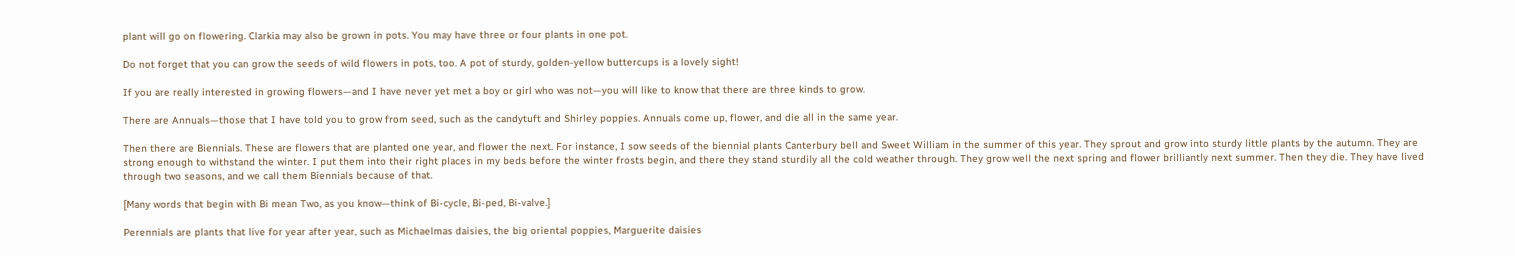plant will go on flowering. Clarkia may also be grown in pots. You may have three or four plants in one pot.

Do not forget that you can grow the seeds of wild flowers in pots, too. A pot of sturdy, golden-yellow buttercups is a lovely sight!

If you are really interested in growing flowers—and I have never yet met a boy or girl who was not—you will like to know that there are three kinds to grow.

There are Annuals—those that I have told you to grow from seed, such as the candytuft and Shirley poppies. Annuals come up, flower, and die all in the same year.

Then there are Biennials. These are flowers that are planted one year, and flower the next. For instance, I sow seeds of the biennial plants Canterbury bell and Sweet William in the summer of this year. They sprout and grow into sturdy little plants by the autumn. They are strong enough to withstand the winter. I put them into their right places in my beds before the winter frosts begin, and there they stand sturdily all the cold weather through. They grow well the next spring and flower brilliantly next summer. Then they die. They have lived through two seasons, and we call them Biennials because of that.

[Many words that begin with Bi mean Two, as you know—think of Bi-cycle, Bi-ped, Bi-valve.]

Perennials are plants that live for year after year, such as Michaelmas daisies, the big oriental poppies, Marguerite daisies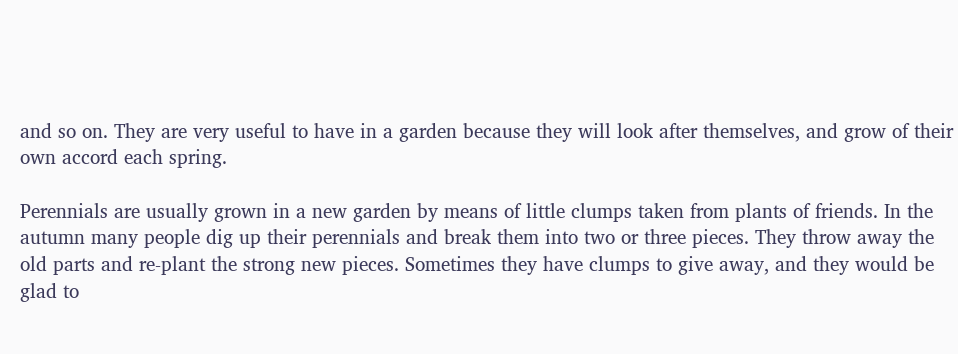and so on. They are very useful to have in a garden because they will look after themselves, and grow of their own accord each spring.

Perennials are usually grown in a new garden by means of little clumps taken from plants of friends. In the autumn many people dig up their perennials and break them into two or three pieces. They throw away the old parts and re-plant the strong new pieces. Sometimes they have clumps to give away, and they would be glad to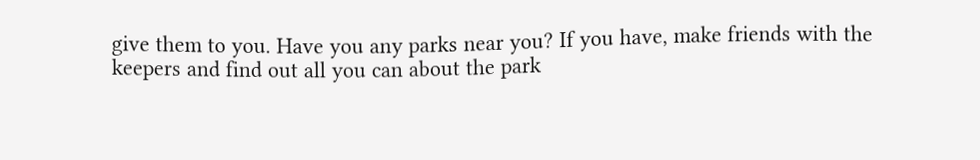give them to you. Have you any parks near you? If you have, make friends with the keepers and find out all you can about the park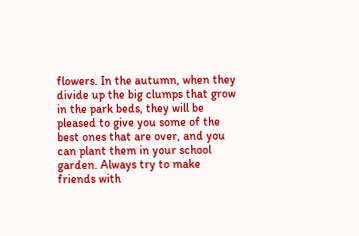flowers. In the autumn, when they divide up the big clumps that grow in the park beds, they will be pleased to give you some of the best ones that are over, and you can plant them in your school garden. Always try to make friends with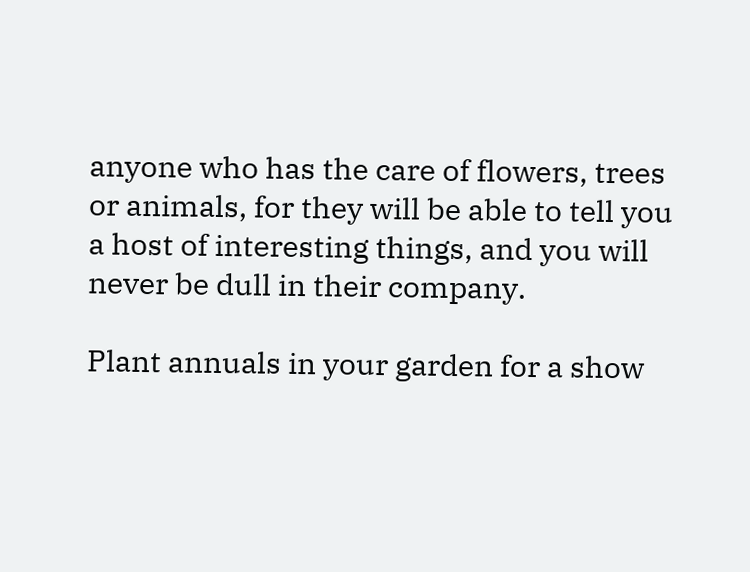anyone who has the care of flowers, trees or animals, for they will be able to tell you a host of interesting things, and you will never be dull in their company.

Plant annuals in your garden for a show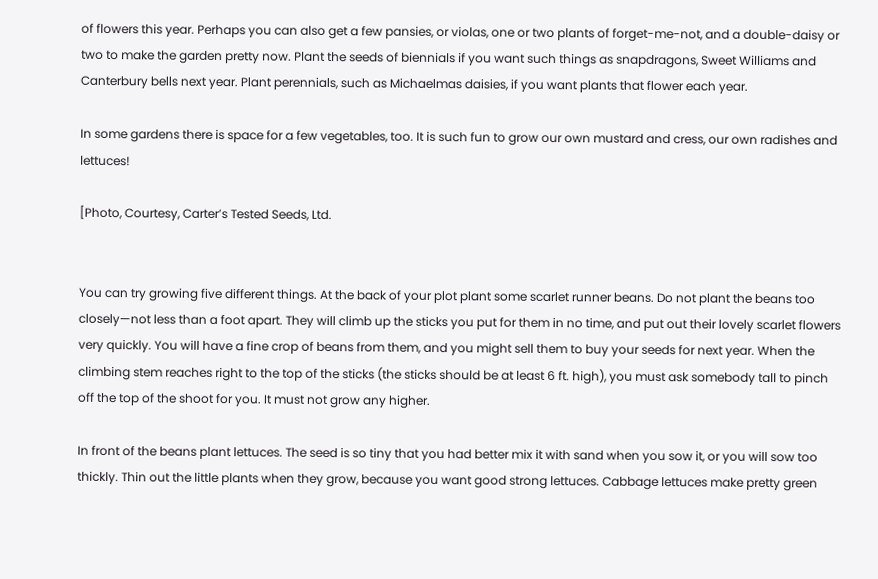of flowers this year. Perhaps you can also get a few pansies, or violas, one or two plants of forget-me-not, and a double-daisy or two to make the garden pretty now. Plant the seeds of biennials if you want such things as snapdragons, Sweet Williams and Canterbury bells next year. Plant perennials, such as Michaelmas daisies, if you want plants that flower each year.

In some gardens there is space for a few vegetables, too. It is such fun to grow our own mustard and cress, our own radishes and lettuces!

[Photo, Courtesy, Carter’s Tested Seeds, Ltd.


You can try growing five different things. At the back of your plot plant some scarlet runner beans. Do not plant the beans too closely—not less than a foot apart. They will climb up the sticks you put for them in no time, and put out their lovely scarlet flowers very quickly. You will have a fine crop of beans from them, and you might sell them to buy your seeds for next year. When the climbing stem reaches right to the top of the sticks (the sticks should be at least 6 ft. high), you must ask somebody tall to pinch off the top of the shoot for you. It must not grow any higher.

In front of the beans plant lettuces. The seed is so tiny that you had better mix it with sand when you sow it, or you will sow too thickly. Thin out the little plants when they grow, because you want good strong lettuces. Cabbage lettuces make pretty green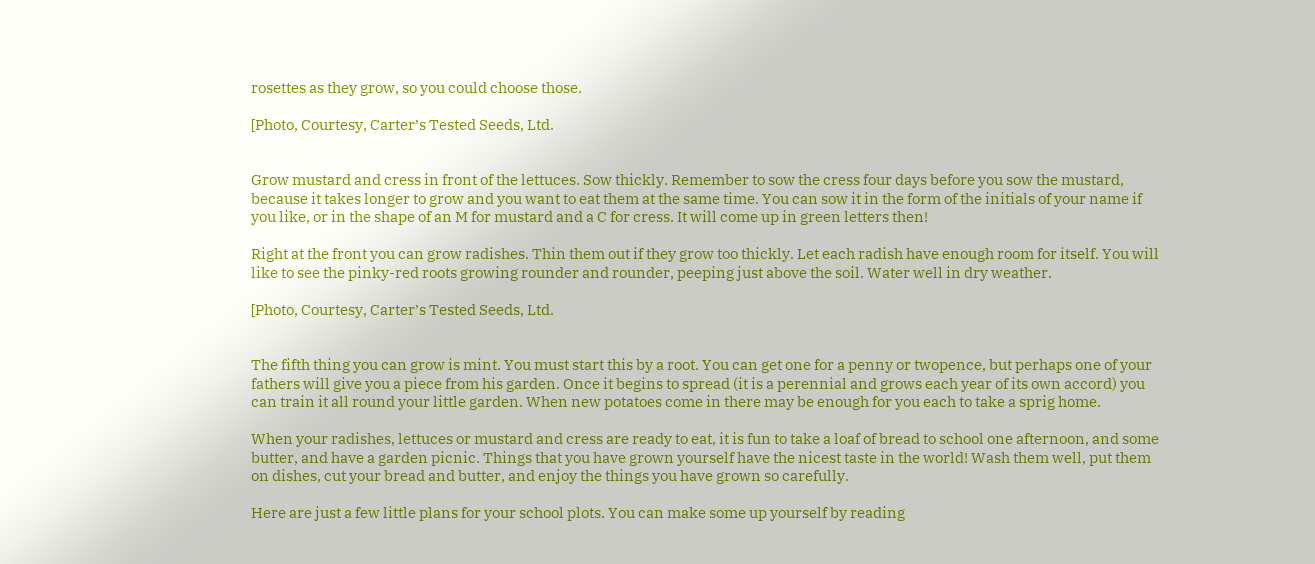rosettes as they grow, so you could choose those.

[Photo, Courtesy, Carter’s Tested Seeds, Ltd.


Grow mustard and cress in front of the lettuces. Sow thickly. Remember to sow the cress four days before you sow the mustard, because it takes longer to grow and you want to eat them at the same time. You can sow it in the form of the initials of your name if you like, or in the shape of an M for mustard and a C for cress. It will come up in green letters then!

Right at the front you can grow radishes. Thin them out if they grow too thickly. Let each radish have enough room for itself. You will like to see the pinky-red roots growing rounder and rounder, peeping just above the soil. Water well in dry weather.

[Photo, Courtesy, Carter’s Tested Seeds, Ltd.


The fifth thing you can grow is mint. You must start this by a root. You can get one for a penny or twopence, but perhaps one of your fathers will give you a piece from his garden. Once it begins to spread (it is a perennial and grows each year of its own accord) you can train it all round your little garden. When new potatoes come in there may be enough for you each to take a sprig home.

When your radishes, lettuces or mustard and cress are ready to eat, it is fun to take a loaf of bread to school one afternoon, and some butter, and have a garden picnic. Things that you have grown yourself have the nicest taste in the world! Wash them well, put them on dishes, cut your bread and butter, and enjoy the things you have grown so carefully.

Here are just a few little plans for your school plots. You can make some up yourself by reading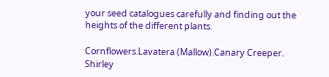your seed catalogues carefully and finding out the heights of the different plants.

Cornflowers.Lavatera (Mallow).Canary Creeper.
Shirley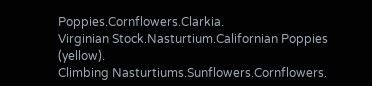Poppies.Cornflowers.Clarkia.
Virginian Stock.Nasturtium.Californian Poppies (yellow).
Climbing Nasturtiums.Sunflowers.Cornflowers.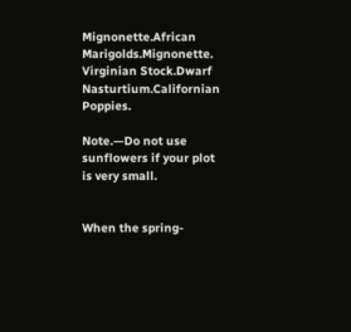Mignonette.African Marigolds.Mignonette.
Virginian Stock.Dwarf Nasturtium.Californian Poppies.

Note.—Do not use sunflowers if your plot is very small.


When the spring-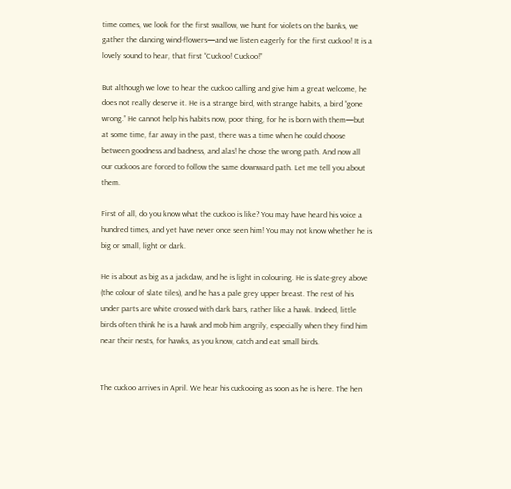time comes, we look for the first swallow, we hunt for violets on the banks, we gather the dancing wind-flowers—and we listen eagerly for the first cuckoo! It is a lovely sound to hear, that first “Cuckoo! Cuckoo!”

But although we love to hear the cuckoo calling and give him a great welcome, he does not really deserve it. He is a strange bird, with strange habits, a bird “gone wrong.” He cannot help his habits now, poor thing, for he is born with them—but at some time, far away in the past, there was a time when he could choose between goodness and badness, and alas! he chose the wrong path. And now all our cuckoos are forced to follow the same downward path. Let me tell you about them.

First of all, do you know what the cuckoo is like? You may have heard his voice a hundred times, and yet have never once seen him! You may not know whether he is big or small, light or dark.

He is about as big as a jackdaw, and he is light in colouring. He is slate-grey above (the colour of slate tiles), and he has a pale grey upper breast. The rest of his under parts are white crossed with dark bars, rather like a hawk. Indeed, little birds often think he is a hawk and mob him angrily, especially when they find him near their nests, for hawks, as you know, catch and eat small birds.


The cuckoo arrives in April. We hear his cuckooing as soon as he is here. The hen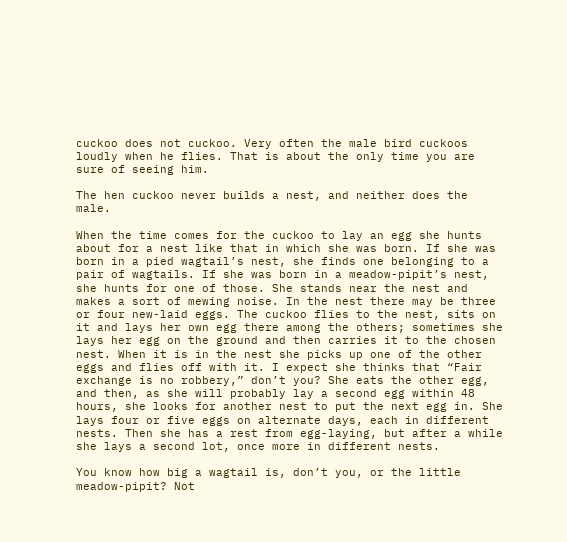cuckoo does not cuckoo. Very often the male bird cuckoos loudly when he flies. That is about the only time you are sure of seeing him.

The hen cuckoo never builds a nest, and neither does the male.

When the time comes for the cuckoo to lay an egg she hunts about for a nest like that in which she was born. If she was born in a pied wagtail’s nest, she finds one belonging to a pair of wagtails. If she was born in a meadow-pipit’s nest, she hunts for one of those. She stands near the nest and makes a sort of mewing noise. In the nest there may be three or four new-laid eggs. The cuckoo flies to the nest, sits on it and lays her own egg there among the others; sometimes she lays her egg on the ground and then carries it to the chosen nest. When it is in the nest she picks up one of the other eggs and flies off with it. I expect she thinks that “Fair exchange is no robbery,” don’t you? She eats the other egg, and then, as she will probably lay a second egg within 48 hours, she looks for another nest to put the next egg in. She lays four or five eggs on alternate days, each in different nests. Then she has a rest from egg-laying, but after a while she lays a second lot, once more in different nests.

You know how big a wagtail is, don’t you, or the little meadow-pipit? Not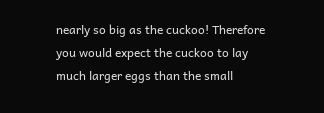nearly so big as the cuckoo! Therefore you would expect the cuckoo to lay much larger eggs than the small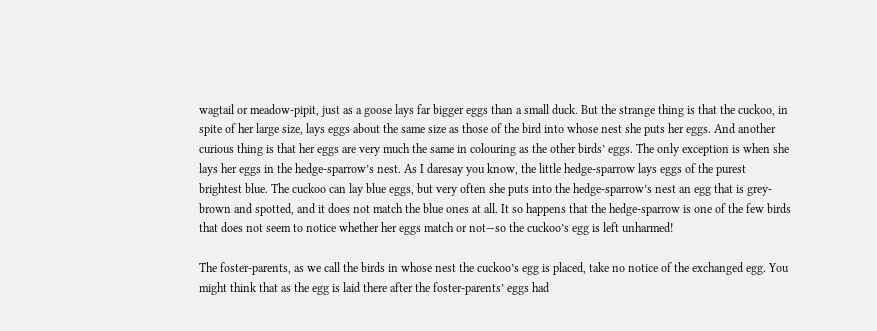wagtail or meadow-pipit, just as a goose lays far bigger eggs than a small duck. But the strange thing is that the cuckoo, in spite of her large size, lays eggs about the same size as those of the bird into whose nest she puts her eggs. And another curious thing is that her eggs are very much the same in colouring as the other birds’ eggs. The only exception is when she lays her eggs in the hedge-sparrow’s nest. As I daresay you know, the little hedge-sparrow lays eggs of the purest brightest blue. The cuckoo can lay blue eggs, but very often she puts into the hedge-sparrow’s nest an egg that is grey-brown and spotted, and it does not match the blue ones at all. It so happens that the hedge-sparrow is one of the few birds that does not seem to notice whether her eggs match or not—so the cuckoo’s egg is left unharmed!

The foster-parents, as we call the birds in whose nest the cuckoo’s egg is placed, take no notice of the exchanged egg. You might think that as the egg is laid there after the foster-parents’ eggs had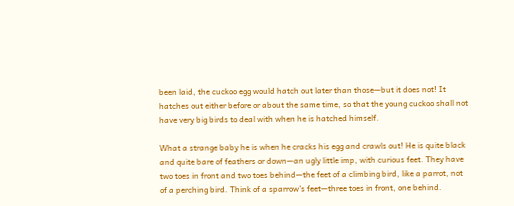been laid, the cuckoo egg would hatch out later than those—but it does not! It hatches out either before or about the same time, so that the young cuckoo shall not have very big birds to deal with when he is hatched himself.

What a strange baby he is when he cracks his egg and crawls out! He is quite black and quite bare of feathers or down—an ugly little imp, with curious feet. They have two toes in front and two toes behind—the feet of a climbing bird, like a parrot, not of a perching bird. Think of a sparrow’s feet—three toes in front, one behind.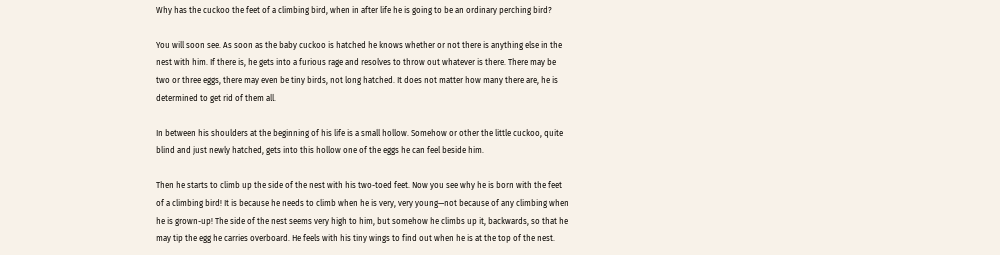Why has the cuckoo the feet of a climbing bird, when in after life he is going to be an ordinary perching bird?

You will soon see. As soon as the baby cuckoo is hatched he knows whether or not there is anything else in the nest with him. If there is, he gets into a furious rage and resolves to throw out whatever is there. There may be two or three eggs, there may even be tiny birds, not long hatched. It does not matter how many there are, he is determined to get rid of them all.

In between his shoulders at the beginning of his life is a small hollow. Somehow or other the little cuckoo, quite blind and just newly hatched, gets into this hollow one of the eggs he can feel beside him.

Then he starts to climb up the side of the nest with his two-toed feet. Now you see why he is born with the feet of a climbing bird! It is because he needs to climb when he is very, very young—not because of any climbing when he is grown-up! The side of the nest seems very high to him, but somehow he climbs up it, backwards, so that he may tip the egg he carries overboard. He feels with his tiny wings to find out when he is at the top of the nest.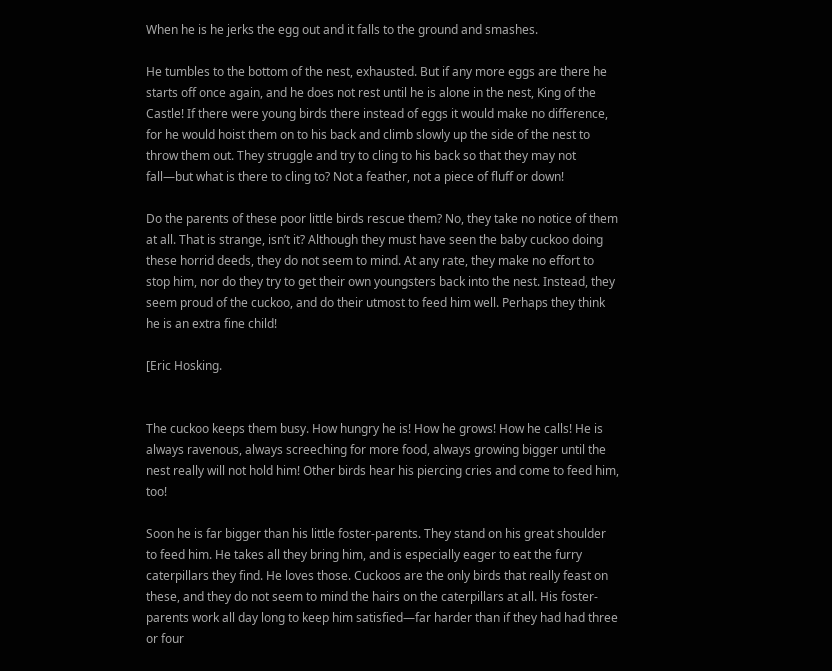When he is he jerks the egg out and it falls to the ground and smashes.

He tumbles to the bottom of the nest, exhausted. But if any more eggs are there he starts off once again, and he does not rest until he is alone in the nest, King of the Castle! If there were young birds there instead of eggs it would make no difference, for he would hoist them on to his back and climb slowly up the side of the nest to throw them out. They struggle and try to cling to his back so that they may not fall—but what is there to cling to? Not a feather, not a piece of fluff or down!

Do the parents of these poor little birds rescue them? No, they take no notice of them at all. That is strange, isn’t it? Although they must have seen the baby cuckoo doing these horrid deeds, they do not seem to mind. At any rate, they make no effort to stop him, nor do they try to get their own youngsters back into the nest. Instead, they seem proud of the cuckoo, and do their utmost to feed him well. Perhaps they think he is an extra fine child!

[Eric Hosking.


The cuckoo keeps them busy. How hungry he is! How he grows! How he calls! He is always ravenous, always screeching for more food, always growing bigger until the nest really will not hold him! Other birds hear his piercing cries and come to feed him, too!

Soon he is far bigger than his little foster-parents. They stand on his great shoulder to feed him. He takes all they bring him, and is especially eager to eat the furry caterpillars they find. He loves those. Cuckoos are the only birds that really feast on these, and they do not seem to mind the hairs on the caterpillars at all. His foster-parents work all day long to keep him satisfied—far harder than if they had had three or four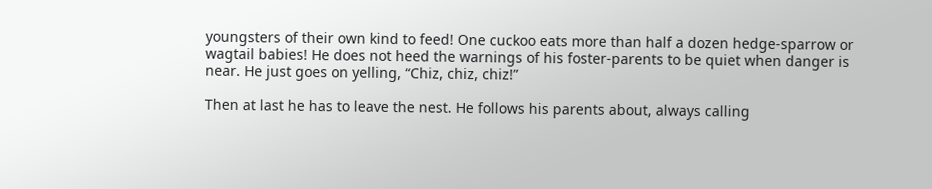youngsters of their own kind to feed! One cuckoo eats more than half a dozen hedge-sparrow or wagtail babies! He does not heed the warnings of his foster-parents to be quiet when danger is near. He just goes on yelling, “Chiz, chiz, chiz!”

Then at last he has to leave the nest. He follows his parents about, always calling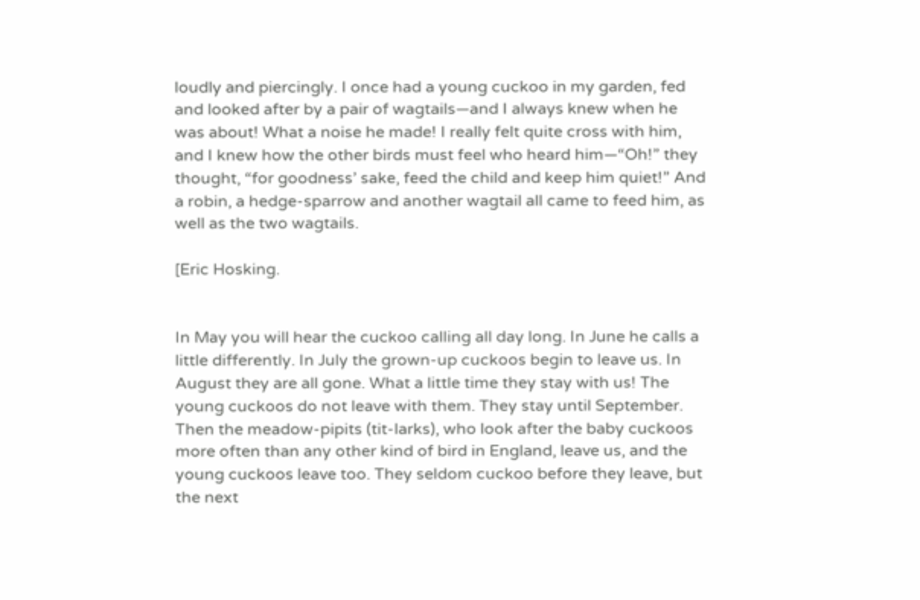loudly and piercingly. I once had a young cuckoo in my garden, fed and looked after by a pair of wagtails—and I always knew when he was about! What a noise he made! I really felt quite cross with him, and I knew how the other birds must feel who heard him—“Oh!” they thought, “for goodness’ sake, feed the child and keep him quiet!” And a robin, a hedge-sparrow and another wagtail all came to feed him, as well as the two wagtails.

[Eric Hosking.


In May you will hear the cuckoo calling all day long. In June he calls a little differently. In July the grown-up cuckoos begin to leave us. In August they are all gone. What a little time they stay with us! The young cuckoos do not leave with them. They stay until September. Then the meadow-pipits (tit-larks), who look after the baby cuckoos more often than any other kind of bird in England, leave us, and the young cuckoos leave too. They seldom cuckoo before they leave, but the next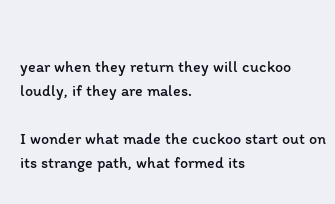year when they return they will cuckoo loudly, if they are males.

I wonder what made the cuckoo start out on its strange path, what formed its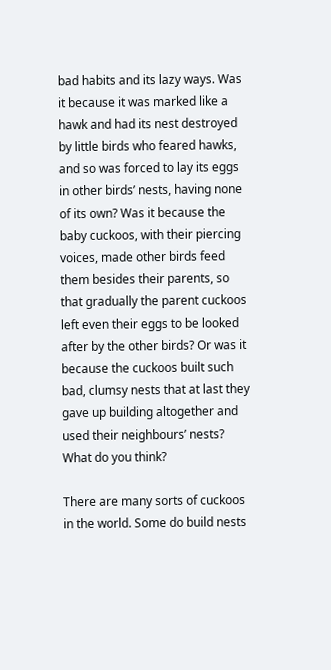bad habits and its lazy ways. Was it because it was marked like a hawk and had its nest destroyed by little birds who feared hawks, and so was forced to lay its eggs in other birds’ nests, having none of its own? Was it because the baby cuckoos, with their piercing voices, made other birds feed them besides their parents, so that gradually the parent cuckoos left even their eggs to be looked after by the other birds? Or was it because the cuckoos built such bad, clumsy nests that at last they gave up building altogether and used their neighbours’ nests? What do you think?

There are many sorts of cuckoos in the world. Some do build nests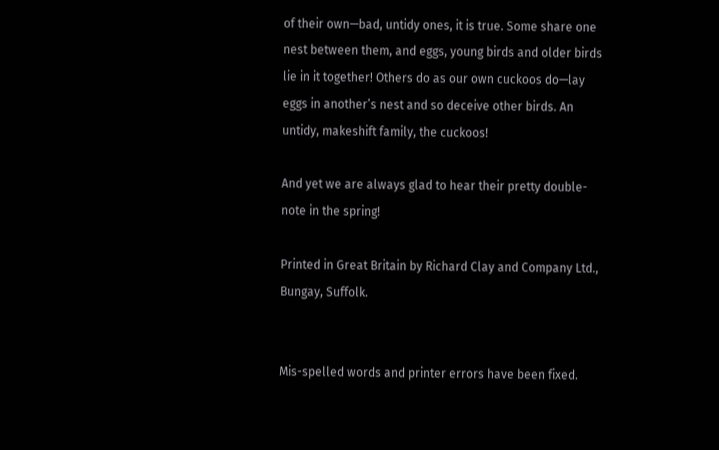of their own—bad, untidy ones, it is true. Some share one nest between them, and eggs, young birds and older birds lie in it together! Others do as our own cuckoos do—lay eggs in another’s nest and so deceive other birds. An untidy, makeshift family, the cuckoos!

And yet we are always glad to hear their pretty double-note in the spring!

Printed in Great Britain by Richard Clay and Company Ltd., Bungay, Suffolk.


Mis-spelled words and printer errors have been fixed.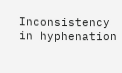Inconsistency in hyphenation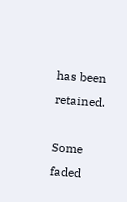has been retained.

Some faded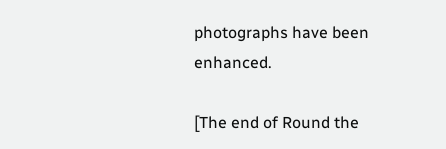photographs have been enhanced.

[The end of Round the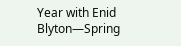Year with Enid Blyton—Spring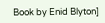Book by Enid Blyton]